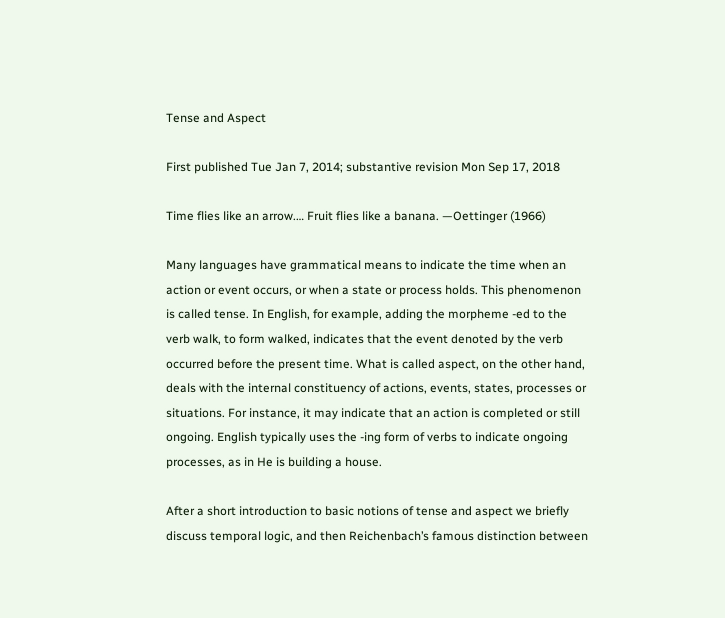Tense and Aspect

First published Tue Jan 7, 2014; substantive revision Mon Sep 17, 2018

Time flies like an arrow.… Fruit flies like a banana. —Oettinger (1966)

Many languages have grammatical means to indicate the time when an action or event occurs, or when a state or process holds. This phenomenon is called tense. In English, for example, adding the morpheme -ed to the verb walk, to form walked, indicates that the event denoted by the verb occurred before the present time. What is called aspect, on the other hand, deals with the internal constituency of actions, events, states, processes or situations. For instance, it may indicate that an action is completed or still ongoing. English typically uses the -ing form of verbs to indicate ongoing processes, as in He is building a house.

After a short introduction to basic notions of tense and aspect we briefly discuss temporal logic, and then Reichenbach’s famous distinction between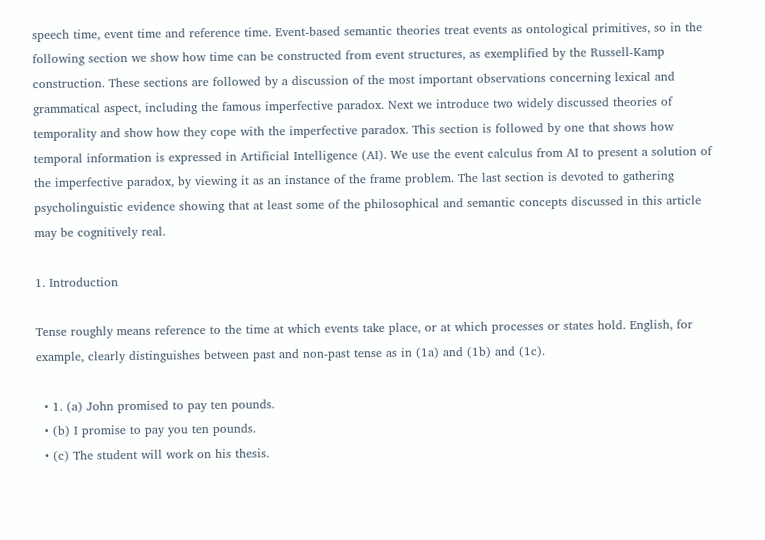speech time, event time and reference time. Event-based semantic theories treat events as ontological primitives, so in the following section we show how time can be constructed from event structures, as exemplified by the Russell-Kamp construction. These sections are followed by a discussion of the most important observations concerning lexical and grammatical aspect, including the famous imperfective paradox. Next we introduce two widely discussed theories of temporality and show how they cope with the imperfective paradox. This section is followed by one that shows how temporal information is expressed in Artificial Intelligence (AI). We use the event calculus from AI to present a solution of the imperfective paradox, by viewing it as an instance of the frame problem. The last section is devoted to gathering psycholinguistic evidence showing that at least some of the philosophical and semantic concepts discussed in this article may be cognitively real.

1. Introduction

Tense roughly means reference to the time at which events take place, or at which processes or states hold. English, for example, clearly distinguishes between past and non-past tense as in (1a) and (1b) and (1c).

  • 1. (a) John promised to pay ten pounds.
  • (b) I promise to pay you ten pounds.
  • (c) The student will work on his thesis.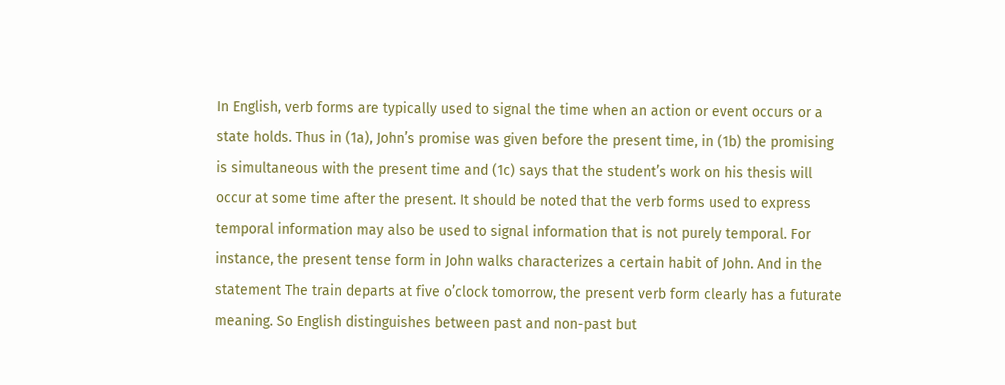In English, verb forms are typically used to signal the time when an action or event occurs or a state holds. Thus in (1a), John’s promise was given before the present time, in (1b) the promising is simultaneous with the present time and (1c) says that the student’s work on his thesis will occur at some time after the present. It should be noted that the verb forms used to express temporal information may also be used to signal information that is not purely temporal. For instance, the present tense form in John walks characterizes a certain habit of John. And in the statement The train departs at five o’clock tomorrow, the present verb form clearly has a futurate meaning. So English distinguishes between past and non-past but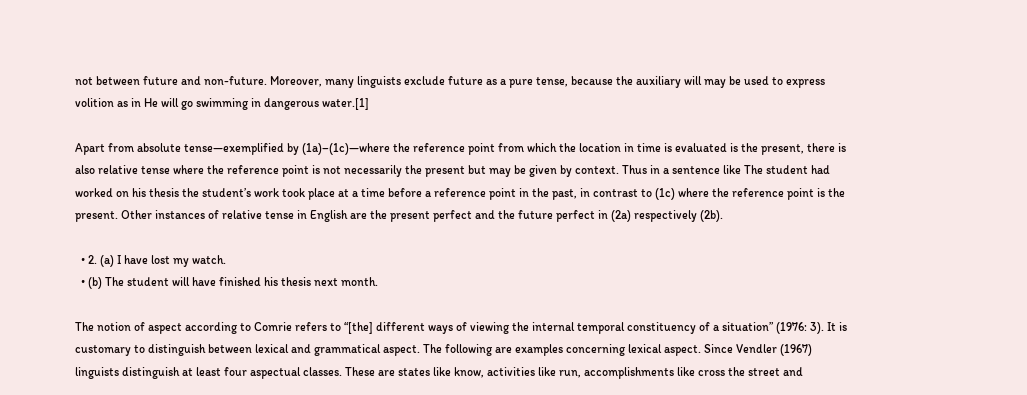not between future and non-future. Moreover, many linguists exclude future as a pure tense, because the auxiliary will may be used to express volition as in He will go swimming in dangerous water.[1]

Apart from absolute tense—exemplified by (1a)–(1c)—where the reference point from which the location in time is evaluated is the present, there is also relative tense where the reference point is not necessarily the present but may be given by context. Thus in a sentence like The student had worked on his thesis the student’s work took place at a time before a reference point in the past, in contrast to (1c) where the reference point is the present. Other instances of relative tense in English are the present perfect and the future perfect in (2a) respectively (2b).

  • 2. (a) I have lost my watch.
  • (b) The student will have finished his thesis next month.

The notion of aspect according to Comrie refers to “[the] different ways of viewing the internal temporal constituency of a situation” (1976: 3). It is customary to distinguish between lexical and grammatical aspect. The following are examples concerning lexical aspect. Since Vendler (1967) linguists distinguish at least four aspectual classes. These are states like know, activities like run, accomplishments like cross the street and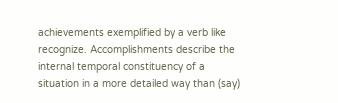achievements exemplified by a verb like recognize. Accomplishments describe the internal temporal constituency of a situation in a more detailed way than (say)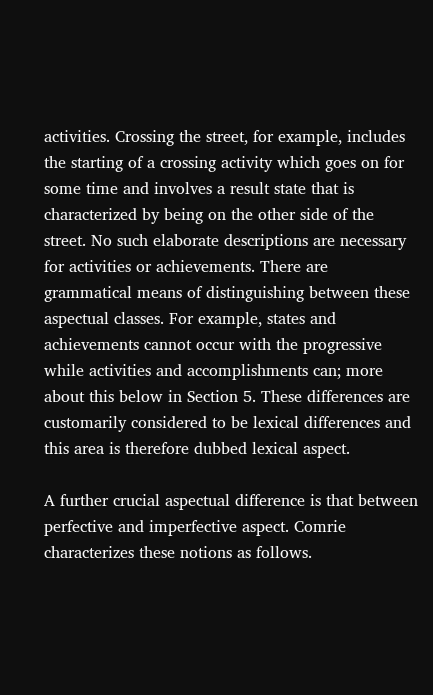activities. Crossing the street, for example, includes the starting of a crossing activity which goes on for some time and involves a result state that is characterized by being on the other side of the street. No such elaborate descriptions are necessary for activities or achievements. There are grammatical means of distinguishing between these aspectual classes. For example, states and achievements cannot occur with the progressive while activities and accomplishments can; more about this below in Section 5. These differences are customarily considered to be lexical differences and this area is therefore dubbed lexical aspect.

A further crucial aspectual difference is that between perfective and imperfective aspect. Comrie characterizes these notions as follows.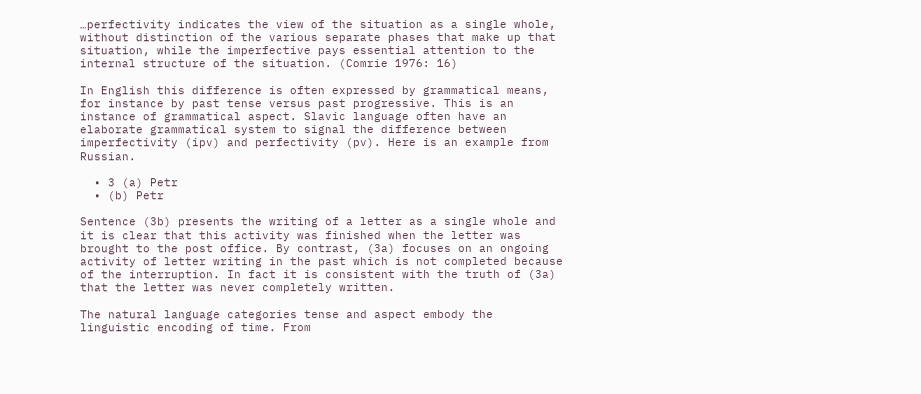…perfectivity indicates the view of the situation as a single whole, without distinction of the various separate phases that make up that situation, while the imperfective pays essential attention to the internal structure of the situation. (Comrie 1976: 16)

In English this difference is often expressed by grammatical means, for instance by past tense versus past progressive. This is an instance of grammatical aspect. Slavic language often have an elaborate grammatical system to signal the difference between imperfectivity (ipv) and perfectivity (pv). Here is an example from Russian.

  • 3 (a) Petr
  • (b) Petr

Sentence (3b) presents the writing of a letter as a single whole and it is clear that this activity was finished when the letter was brought to the post office. By contrast, (3a) focuses on an ongoing activity of letter writing in the past which is not completed because of the interruption. In fact it is consistent with the truth of (3a) that the letter was never completely written.

The natural language categories tense and aspect embody the linguistic encoding of time. From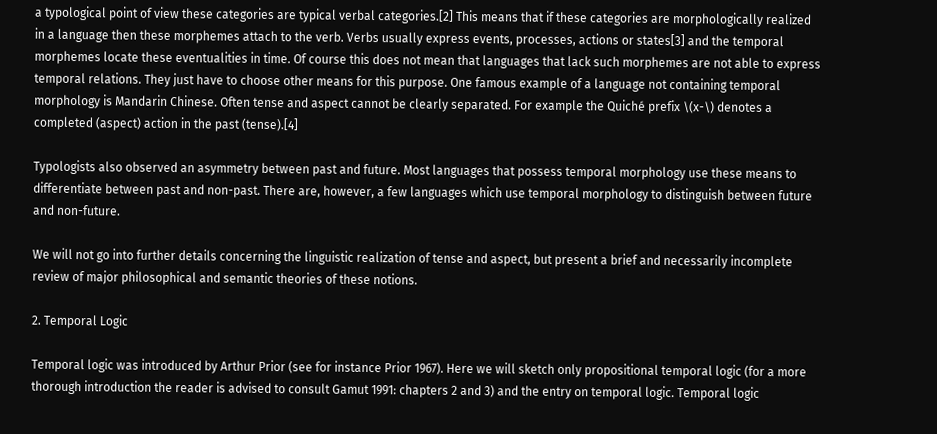a typological point of view these categories are typical verbal categories.[2] This means that if these categories are morphologically realized in a language then these morphemes attach to the verb. Verbs usually express events, processes, actions or states[3] and the temporal morphemes locate these eventualities in time. Of course this does not mean that languages that lack such morphemes are not able to express temporal relations. They just have to choose other means for this purpose. One famous example of a language not containing temporal morphology is Mandarin Chinese. Often tense and aspect cannot be clearly separated. For example the Quiché prefix \(x-\) denotes a completed (aspect) action in the past (tense).[4]

Typologists also observed an asymmetry between past and future. Most languages that possess temporal morphology use these means to differentiate between past and non-past. There are, however, a few languages which use temporal morphology to distinguish between future and non-future.

We will not go into further details concerning the linguistic realization of tense and aspect, but present a brief and necessarily incomplete review of major philosophical and semantic theories of these notions.

2. Temporal Logic

Temporal logic was introduced by Arthur Prior (see for instance Prior 1967). Here we will sketch only propositional temporal logic (for a more thorough introduction the reader is advised to consult Gamut 1991: chapters 2 and 3) and the entry on temporal logic. Temporal logic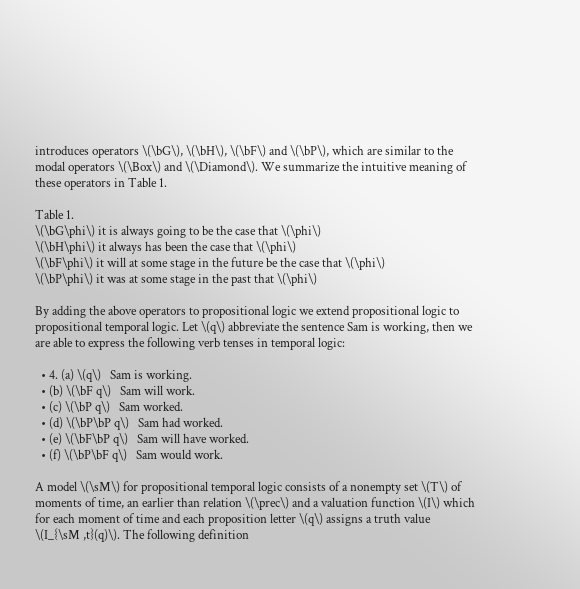introduces operators \(\bG\), \(\bH\), \(\bF\) and \(\bP\), which are similar to the modal operators \(\Box\) and \(\Diamond\). We summarize the intuitive meaning of these operators in Table 1.

Table 1.
\(\bG\phi\) it is always going to be the case that \(\phi\)
\(\bH\phi\) it always has been the case that \(\phi\)
\(\bF\phi\) it will at some stage in the future be the case that \(\phi\)
\(\bP\phi\) it was at some stage in the past that \(\phi\)

By adding the above operators to propositional logic we extend propositional logic to propositional temporal logic. Let \(q\) abbreviate the sentence Sam is working, then we are able to express the following verb tenses in temporal logic:

  • 4. (a) \(q\)   Sam is working.
  • (b) \(\bF q\)   Sam will work.
  • (c) \(\bP q\)   Sam worked.
  • (d) \(\bP\bP q\)   Sam had worked.
  • (e) \(\bF\bP q\)   Sam will have worked.
  • (f) \(\bP\bF q\)   Sam would work.

A model \(\sM\) for propositional temporal logic consists of a nonempty set \(T\) of moments of time, an earlier than relation \(\prec\) and a valuation function \(I\) which for each moment of time and each proposition letter \(q\) assigns a truth value \(I_{\sM ,t}(q)\). The following definition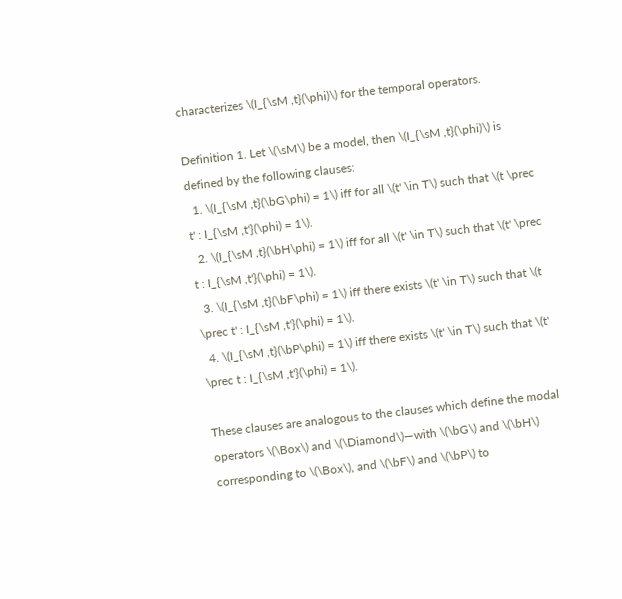characterizes \(I_{\sM ,t}(\phi)\) for the temporal operators.

Definition 1. Let \(\sM\) be a model, then \(I_{\sM ,t}(\phi)\) is defined by the following clauses:
  1. \(I_{\sM ,t}(\bG\phi) = 1\) iff for all \(t' \in T\) such that \(t \prec t' : I_{\sM ,t'}(\phi) = 1\).
  2. \(I_{\sM ,t}(\bH\phi) = 1\) iff for all \(t' \in T\) such that \(t' \prec t : I_{\sM ,t'}(\phi) = 1\).
  3. \(I_{\sM ,t}(\bF\phi) = 1\) iff there exists \(t' \in T\) such that \(t \prec t' : I_{\sM ,t'}(\phi) = 1\).
  4. \(I_{\sM ,t}(\bP\phi) = 1\) iff there exists \(t' \in T\) such that \(t' \prec t : I_{\sM ,t'}(\phi) = 1\).

These clauses are analogous to the clauses which define the modal operators \(\Box\) and \(\Diamond\)—with \(\bG\) and \(\bH\) corresponding to \(\Box\), and \(\bF\) and \(\bP\) to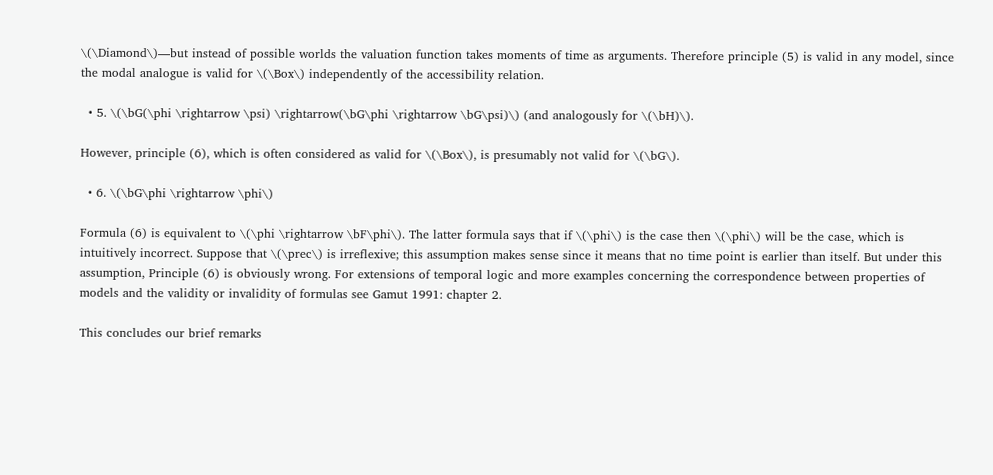\(\Diamond\)—but instead of possible worlds the valuation function takes moments of time as arguments. Therefore principle (5) is valid in any model, since the modal analogue is valid for \(\Box\) independently of the accessibility relation.

  • 5. \(\bG(\phi \rightarrow \psi) \rightarrow(\bG\phi \rightarrow \bG\psi)\) (and analogously for \(\bH)\).

However, principle (6), which is often considered as valid for \(\Box\), is presumably not valid for \(\bG\).

  • 6. \(\bG\phi \rightarrow \phi\)

Formula (6) is equivalent to \(\phi \rightarrow \bF\phi\). The latter formula says that if \(\phi\) is the case then \(\phi\) will be the case, which is intuitively incorrect. Suppose that \(\prec\) is irreflexive; this assumption makes sense since it means that no time point is earlier than itself. But under this assumption, Principle (6) is obviously wrong. For extensions of temporal logic and more examples concerning the correspondence between properties of models and the validity or invalidity of formulas see Gamut 1991: chapter 2.

This concludes our brief remarks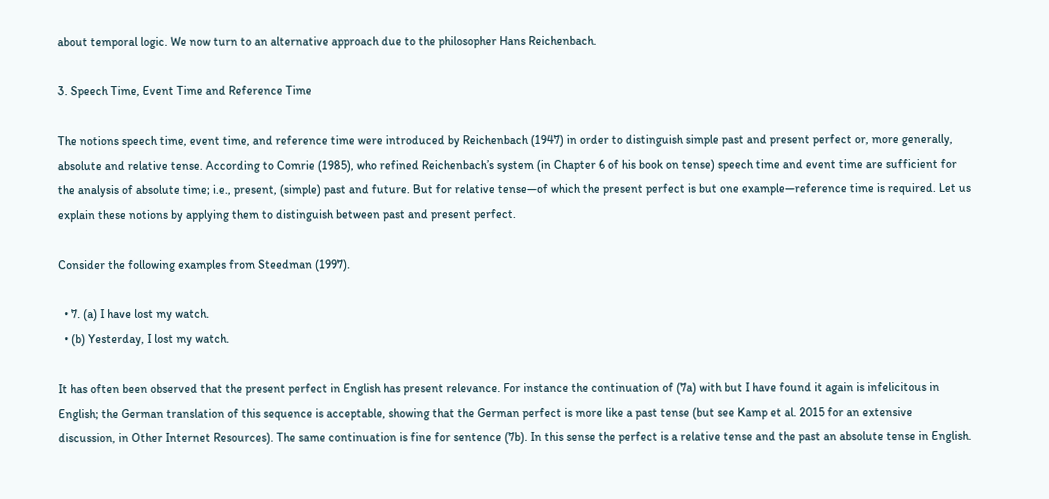about temporal logic. We now turn to an alternative approach due to the philosopher Hans Reichenbach.

3. Speech Time, Event Time and Reference Time

The notions speech time, event time, and reference time were introduced by Reichenbach (1947) in order to distinguish simple past and present perfect or, more generally, absolute and relative tense. According to Comrie (1985), who refined Reichenbach’s system (in Chapter 6 of his book on tense) speech time and event time are sufficient for the analysis of absolute time; i.e., present, (simple) past and future. But for relative tense—of which the present perfect is but one example—reference time is required. Let us explain these notions by applying them to distinguish between past and present perfect.

Consider the following examples from Steedman (1997).

  • 7. (a) I have lost my watch.
  • (b) Yesterday, I lost my watch.

It has often been observed that the present perfect in English has present relevance. For instance the continuation of (7a) with but I have found it again is infelicitous in English; the German translation of this sequence is acceptable, showing that the German perfect is more like a past tense (but see Kamp et al. 2015 for an extensive discussion, in Other Internet Resources). The same continuation is fine for sentence (7b). In this sense the perfect is a relative tense and the past an absolute tense in English.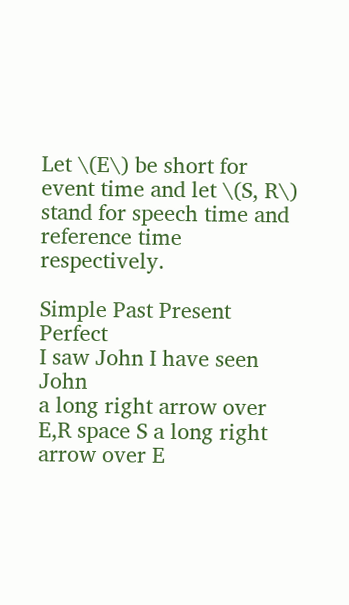Let \(E\) be short for event time and let \(S, R\) stand for speech time and reference time respectively.

Simple Past Present Perfect
I saw John I have seen John
a long right arrow over E,R space S a long right arrow over E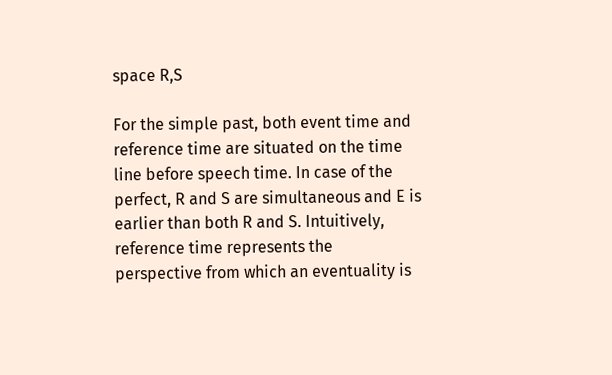space R,S

For the simple past, both event time and reference time are situated on the time line before speech time. In case of the perfect, R and S are simultaneous and E is earlier than both R and S. Intuitively, reference time represents the perspective from which an eventuality is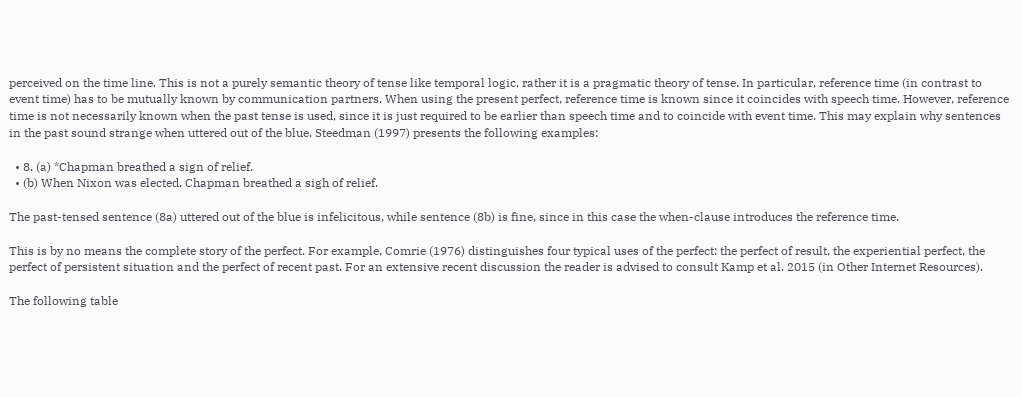perceived on the time line. This is not a purely semantic theory of tense like temporal logic, rather it is a pragmatic theory of tense. In particular, reference time (in contrast to event time) has to be mutually known by communication partners. When using the present perfect, reference time is known since it coincides with speech time. However, reference time is not necessarily known when the past tense is used, since it is just required to be earlier than speech time and to coincide with event time. This may explain why sentences in the past sound strange when uttered out of the blue. Steedman (1997) presents the following examples:

  • 8. (a) *Chapman breathed a sign of relief.
  • (b) When Nixon was elected, Chapman breathed a sigh of relief.

The past-tensed sentence (8a) uttered out of the blue is infelicitous, while sentence (8b) is fine, since in this case the when-clause introduces the reference time.

This is by no means the complete story of the perfect. For example, Comrie (1976) distinguishes four typical uses of the perfect: the perfect of result, the experiential perfect, the perfect of persistent situation and the perfect of recent past. For an extensive recent discussion the reader is advised to consult Kamp et al. 2015 (in Other Internet Resources).

The following table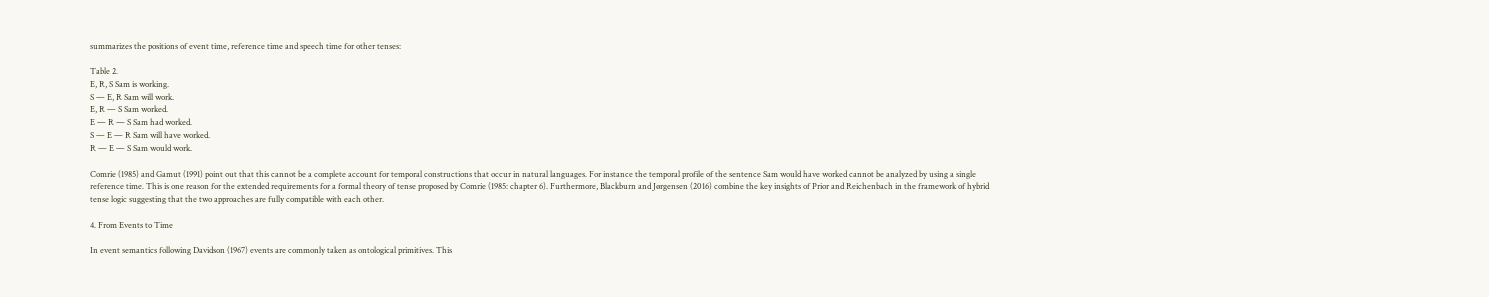summarizes the positions of event time, reference time and speech time for other tenses:

Table 2.
E, R, S Sam is working.
S — E, R Sam will work.
E, R — S Sam worked.
E — R — S Sam had worked.
S — E — R Sam will have worked.
R — E — S Sam would work.

Comrie (1985) and Gamut (1991) point out that this cannot be a complete account for temporal constructions that occur in natural languages. For instance the temporal profile of the sentence Sam would have worked cannot be analyzed by using a single reference time. This is one reason for the extended requirements for a formal theory of tense proposed by Comrie (1985: chapter 6). Furthermore, Blackburn and Jørgensen (2016) combine the key insights of Prior and Reichenbach in the framework of hybrid tense logic suggesting that the two approaches are fully compatible with each other.

4. From Events to Time

In event semantics following Davidson (1967) events are commonly taken as ontological primitives. This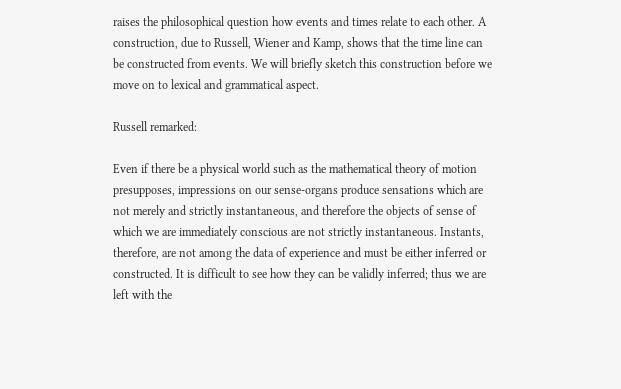raises the philosophical question how events and times relate to each other. A construction, due to Russell, Wiener and Kamp, shows that the time line can be constructed from events. We will briefly sketch this construction before we move on to lexical and grammatical aspect.

Russell remarked:

Even if there be a physical world such as the mathematical theory of motion presupposes, impressions on our sense-organs produce sensations which are not merely and strictly instantaneous, and therefore the objects of sense of which we are immediately conscious are not strictly instantaneous. Instants, therefore, are not among the data of experience and must be either inferred or constructed. It is difficult to see how they can be validly inferred; thus we are left with the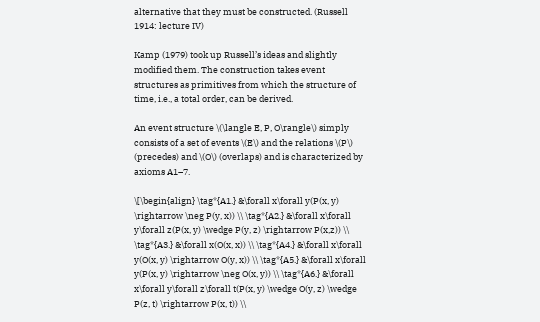alternative that they must be constructed. (Russell 1914: lecture IV)

Kamp (1979) took up Russell’s ideas and slightly modified them. The construction takes event structures as primitives from which the structure of time, i.e., a total order, can be derived.

An event structure \(\langle E, P, O\rangle\) simply consists of a set of events \(E\) and the relations \(P\) (precedes) and \(O\) (overlaps) and is characterized by axioms A1–7.

\[\begin{align} \tag*{A1.} &\forall x\forall y(P(x, y) \rightarrow \neg P(y, x)) \\ \tag*{A2.} &\forall x\forall y\forall z(P(x, y) \wedge P(y, z) \rightarrow P(x,z)) \\ \tag*{A3.} &\forall x(O(x, x)) \\ \tag*{A4.} &\forall x\forall y(O(x, y) \rightarrow O(y, x)) \\ \tag*{A5.} &\forall x\forall y(P(x, y) \rightarrow \neg O(x, y)) \\ \tag*{A6.} &\forall x\forall y\forall z\forall t(P(x, y) \wedge O(y, z) \wedge P(z, t) \rightarrow P(x, t)) \\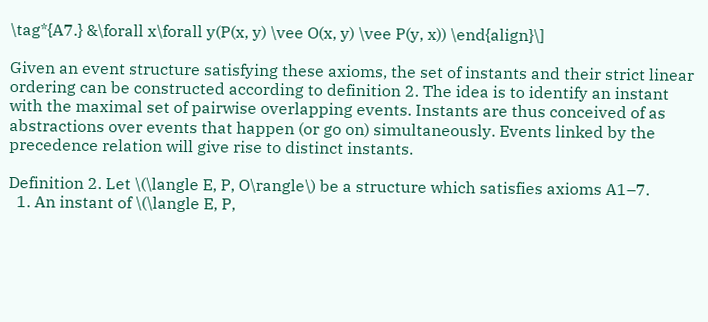\tag*{A7.} &\forall x\forall y(P(x, y) \vee O(x, y) \vee P(y, x)) \end{align}\]

Given an event structure satisfying these axioms, the set of instants and their strict linear ordering can be constructed according to definition 2. The idea is to identify an instant with the maximal set of pairwise overlapping events. Instants are thus conceived of as abstractions over events that happen (or go on) simultaneously. Events linked by the precedence relation will give rise to distinct instants.

Definition 2. Let \(\langle E, P, O\rangle\) be a structure which satisfies axioms A1–7.
  1. An instant of \(\langle E, P,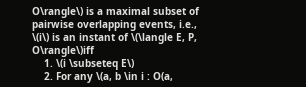O\rangle\) is a maximal subset of pairwise overlapping events, i.e., \(i\) is an instant of \(\langle E, P, O\rangle\)iff
    1. \(i \subseteq E\)
    2. For any \(a, b \in i : O(a,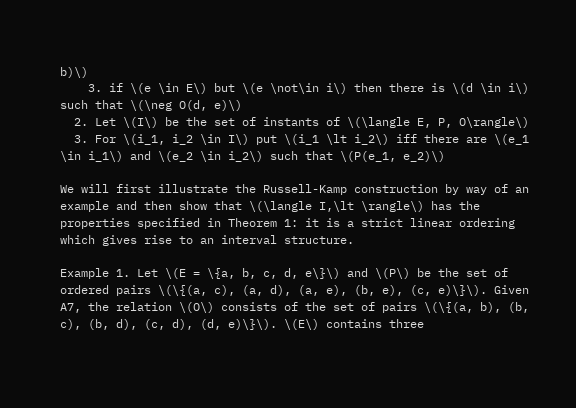b)\)
    3. if \(e \in E\) but \(e \not\in i\) then there is \(d \in i\) such that \(\neg O(d, e)\)
  2. Let \(I\) be the set of instants of \(\langle E, P, O\rangle\)
  3. For \(i_1, i_2 \in I\) put \(i_1 \lt i_2\) iff there are \(e_1 \in i_1\) and \(e_2 \in i_2\) such that \(P(e_1, e_2)\)

We will first illustrate the Russell-Kamp construction by way of an example and then show that \(\langle I,\lt \rangle\) has the properties specified in Theorem 1: it is a strict linear ordering which gives rise to an interval structure.

Example 1. Let \(E = \{a, b, c, d, e\}\) and \(P\) be the set of ordered pairs \(\{(a, c), (a, d), (a, e), (b, e), (c, e)\}\). Given A7, the relation \(O\) consists of the set of pairs \(\{(a, b), (b, c), (b, d), (c, d), (d, e)\}\). \(E\) contains three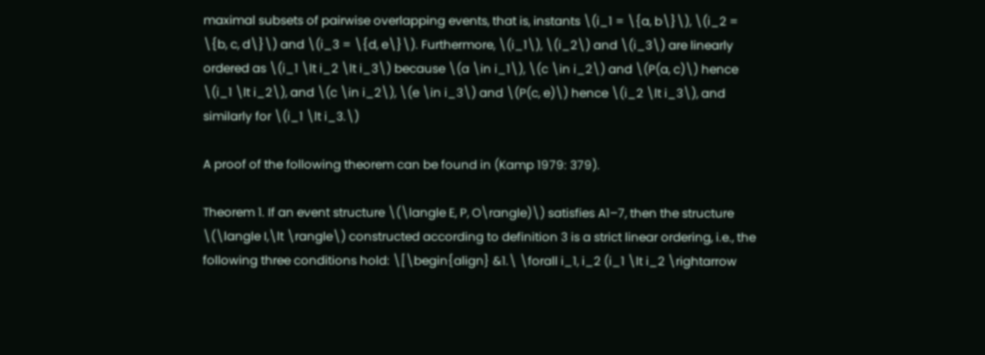maximal subsets of pairwise overlapping events, that is, instants \(i_1 = \{a, b\}\), \(i_2 = \{b, c, d\}\) and \(i_3 = \{d, e\}\). Furthermore, \(i_1\), \(i_2\) and \(i_3\) are linearly ordered as \(i_1 \lt i_2 \lt i_3\) because \(a \in i_1\), \(c \in i_2\) and \(P(a, c)\) hence \(i_1 \lt i_2\), and \(c \in i_2\), \(e \in i_3\) and \(P(c, e)\) hence \(i_2 \lt i_3\), and similarly for \(i_1 \lt i_3.\)

A proof of the following theorem can be found in (Kamp 1979: 379).

Theorem 1. If an event structure \(\langle E, P, O\rangle)\) satisfies A1–7, then the structure \(\langle I,\lt \rangle\) constructed according to definition 3 is a strict linear ordering, i.e., the following three conditions hold: \[\begin{align} &1.\ \forall i_1, i_2 (i_1 \lt i_2 \rightarrow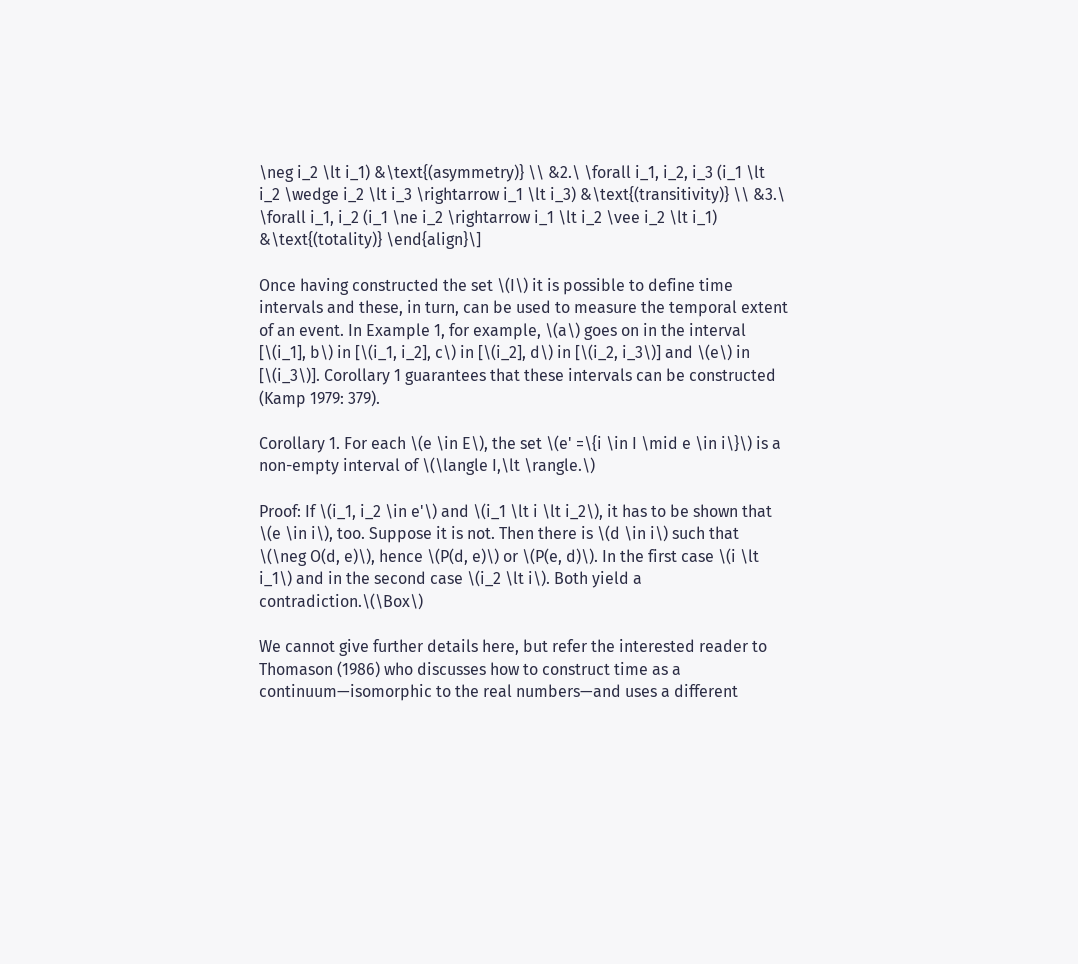\neg i_2 \lt i_1) &\text{(asymmetry)} \\ &2.\ \forall i_1, i_2, i_3 (i_1 \lt i_2 \wedge i_2 \lt i_3 \rightarrow i_1 \lt i_3) &\text{(transitivity)} \\ &3.\ \forall i_1, i_2 (i_1 \ne i_2 \rightarrow i_1 \lt i_2 \vee i_2 \lt i_1) &\text{(totality)} \end{align}\]

Once having constructed the set \(I\) it is possible to define time intervals and these, in turn, can be used to measure the temporal extent of an event. In Example 1, for example, \(a\) goes on in the interval [\(i_1], b\) in [\(i_1, i_2], c\) in [\(i_2], d\) in [\(i_2, i_3\)] and \(e\) in [\(i_3\)]. Corollary 1 guarantees that these intervals can be constructed (Kamp 1979: 379).

Corollary 1. For each \(e \in E\), the set \(e' =\{i \in I \mid e \in i\}\) is a non-empty interval of \(\langle I,\lt \rangle.\)

Proof: If \(i_1, i_2 \in e'\) and \(i_1 \lt i \lt i_2\), it has to be shown that \(e \in i\), too. Suppose it is not. Then there is \(d \in i\) such that \(\neg O(d, e)\), hence \(P(d, e)\) or \(P(e, d)\). In the first case \(i \lt i_1\) and in the second case \(i_2 \lt i\). Both yield a contradiction.\(\Box\)

We cannot give further details here, but refer the interested reader to Thomason (1986) who discusses how to construct time as a continuum—isomorphic to the real numbers—and uses a different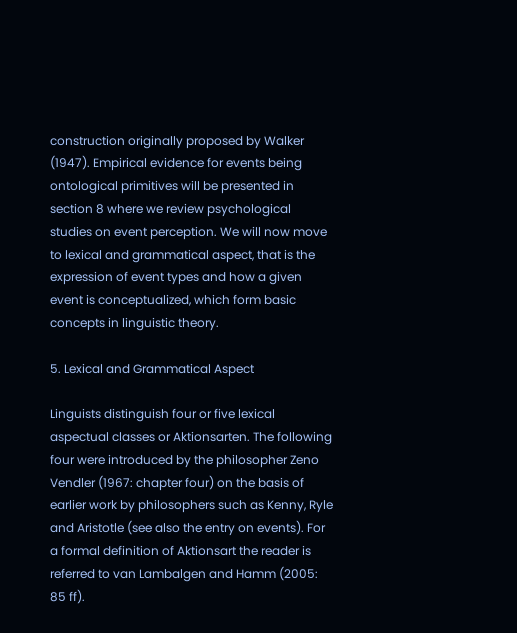construction originally proposed by Walker (1947). Empirical evidence for events being ontological primitives will be presented in section 8 where we review psychological studies on event perception. We will now move to lexical and grammatical aspect, that is the expression of event types and how a given event is conceptualized, which form basic concepts in linguistic theory.

5. Lexical and Grammatical Aspect

Linguists distinguish four or five lexical aspectual classes or Aktionsarten. The following four were introduced by the philosopher Zeno Vendler (1967: chapter four) on the basis of earlier work by philosophers such as Kenny, Ryle and Aristotle (see also the entry on events). For a formal definition of Aktionsart the reader is referred to van Lambalgen and Hamm (2005: 85 ff).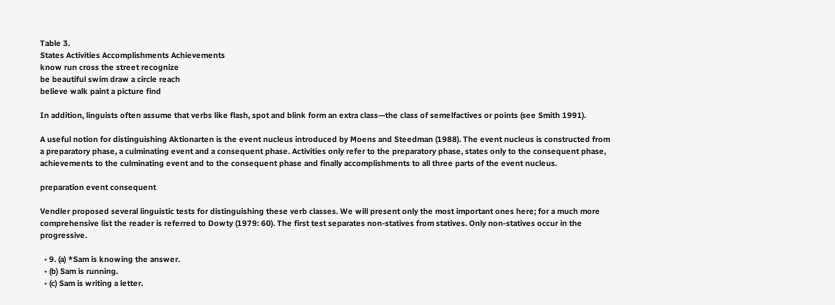Table 3.
States Activities Accomplishments Achievements
know run cross the street recognize
be beautiful swim draw a circle reach
believe walk paint a picture find

In addition, linguists often assume that verbs like flash, spot and blink form an extra class—the class of semelfactives or points (see Smith 1991).

A useful notion for distinguishing Aktionarten is the event nucleus introduced by Moens and Steedman (1988). The event nucleus is constructed from a preparatory phase, a culminating event and a consequent phase. Activities only refer to the preparatory phase, states only to the consequent phase, achievements to the culminating event and to the consequent phase and finally accomplishments to all three parts of the event nucleus.

preparation event consequent

Vendler proposed several linguistic tests for distinguishing these verb classes. We will present only the most important ones here; for a much more comprehensive list the reader is referred to Dowty (1979: 60). The first test separates non-statives from statives. Only non-statives occur in the progressive.

  • 9. (a) *Sam is knowing the answer.
  • (b) Sam is running.
  • (c) Sam is writing a letter.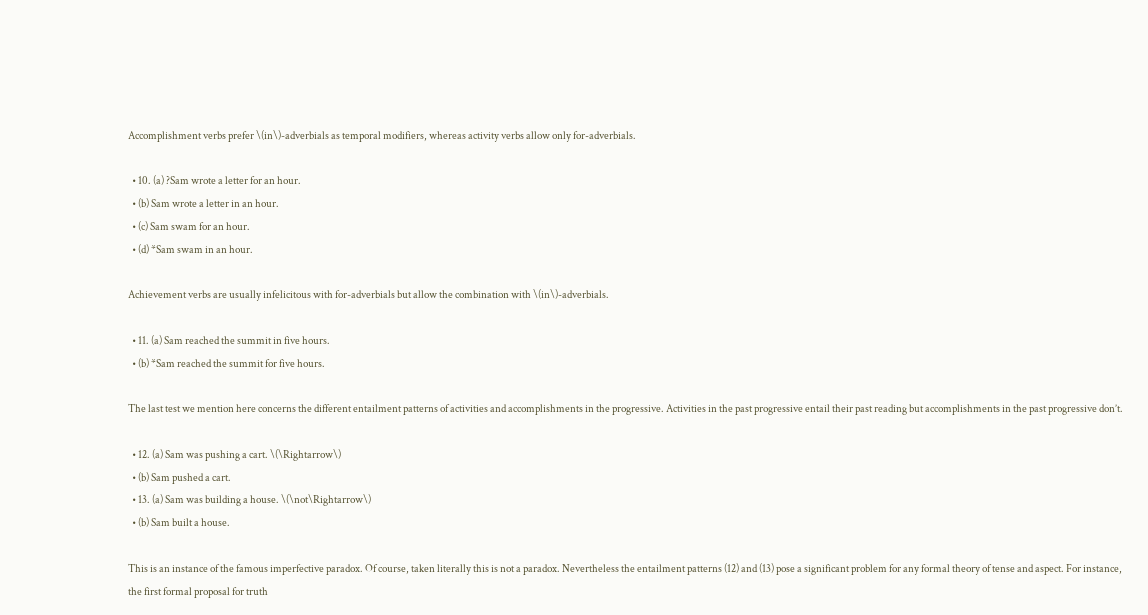Accomplishment verbs prefer \(in\)-adverbials as temporal modifiers, whereas activity verbs allow only for-adverbials.

  • 10. (a) ?Sam wrote a letter for an hour.
  • (b) Sam wrote a letter in an hour.
  • (c) Sam swam for an hour.
  • (d) *Sam swam in an hour.

Achievement verbs are usually infelicitous with for-adverbials but allow the combination with \(in\)-adverbials.

  • 11. (a) Sam reached the summit in five hours.
  • (b) *Sam reached the summit for five hours.

The last test we mention here concerns the different entailment patterns of activities and accomplishments in the progressive. Activities in the past progressive entail their past reading but accomplishments in the past progressive don’t.

  • 12. (a) Sam was pushing a cart. \(\Rightarrow\)
  • (b) Sam pushed a cart.
  • 13. (a) Sam was building a house. \(\not\Rightarrow\)
  • (b) Sam built a house.

This is an instance of the famous imperfective paradox. Of course, taken literally this is not a paradox. Nevertheless the entailment patterns (12) and (13) pose a significant problem for any formal theory of tense and aspect. For instance, the first formal proposal for truth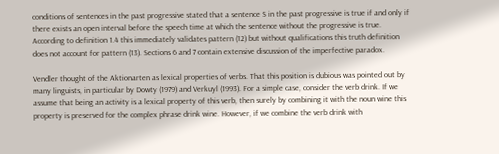conditions of sentences in the past progressive stated that a sentence S in the past progressive is true if and only if there exists an open interval before the speech time at which the sentence without the progressive is true. According to definition 1.4 this immediately validates pattern (12) but without qualifications this truth definition does not account for pattern (13). Sections 6 and 7 contain extensive discussion of the imperfective paradox.

Vendler thought of the Aktionarten as lexical properties of verbs. That this position is dubious was pointed out by many linguists, in particular by Dowty (1979) and Verkuyl (1993). For a simple case, consider the verb drink. If we assume that being an activity is a lexical property of this verb, then surely by combining it with the noun wine this property is preserved for the complex phrase drink wine. However, if we combine the verb drink with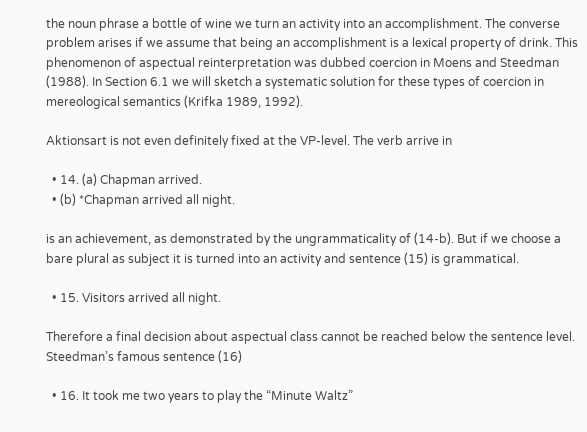the noun phrase a bottle of wine we turn an activity into an accomplishment. The converse problem arises if we assume that being an accomplishment is a lexical property of drink. This phenomenon of aspectual reinterpretation was dubbed coercion in Moens and Steedman (1988). In Section 6.1 we will sketch a systematic solution for these types of coercion in mereological semantics (Krifka 1989, 1992).

Aktionsart is not even definitely fixed at the VP-level. The verb arrive in

  • 14. (a) Chapman arrived.
  • (b) *Chapman arrived all night.

is an achievement, as demonstrated by the ungrammaticality of (14-b). But if we choose a bare plural as subject it is turned into an activity and sentence (15) is grammatical.

  • 15. Visitors arrived all night.

Therefore a final decision about aspectual class cannot be reached below the sentence level. Steedman’s famous sentence (16)

  • 16. It took me two years to play the “Minute Waltz”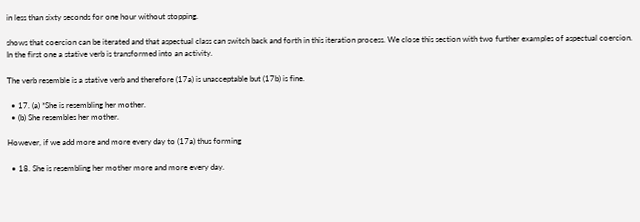in less than sixty seconds for one hour without stopping.

shows that coercion can be iterated and that aspectual class can switch back and forth in this iteration process. We close this section with two further examples of aspectual coercion. In the first one a stative verb is transformed into an activity.

The verb resemble is a stative verb and therefore (17a) is unacceptable but (17b) is fine.

  • 17. (a) *She is resembling her mother.
  • (b) She resembles her mother.

However, if we add more and more every day to (17a) thus forming

  • 18. She is resembling her mother more and more every day.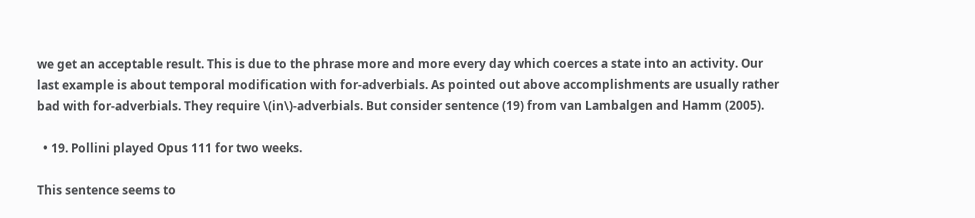we get an acceptable result. This is due to the phrase more and more every day which coerces a state into an activity. Our last example is about temporal modification with for-adverbials. As pointed out above accomplishments are usually rather bad with for-adverbials. They require \(in\)-adverbials. But consider sentence (19) from van Lambalgen and Hamm (2005).

  • 19. Pollini played Opus 111 for two weeks.

This sentence seems to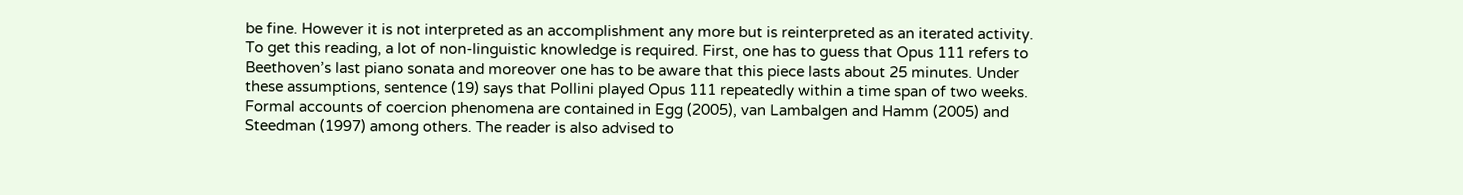be fine. However it is not interpreted as an accomplishment any more but is reinterpreted as an iterated activity. To get this reading, a lot of non-linguistic knowledge is required. First, one has to guess that Opus 111 refers to Beethoven’s last piano sonata and moreover one has to be aware that this piece lasts about 25 minutes. Under these assumptions, sentence (19) says that Pollini played Opus 111 repeatedly within a time span of two weeks. Formal accounts of coercion phenomena are contained in Egg (2005), van Lambalgen and Hamm (2005) and Steedman (1997) among others. The reader is also advised to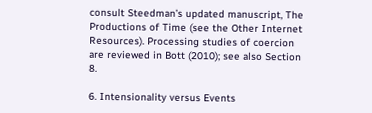consult Steedman’s updated manuscript, The Productions of Time (see the Other Internet Resources). Processing studies of coercion are reviewed in Bott (2010); see also Section 8.

6. Intensionality versus Events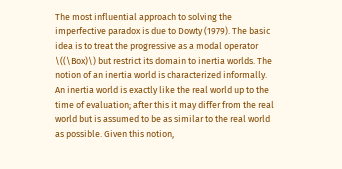The most influential approach to solving the imperfective paradox is due to Dowty (1979). The basic idea is to treat the progressive as a modal operator \((\Box)\) but restrict its domain to inertia worlds. The notion of an inertia world is characterized informally. An inertia world is exactly like the real world up to the time of evaluation; after this it may differ from the real world but is assumed to be as similar to the real world as possible. Given this notion,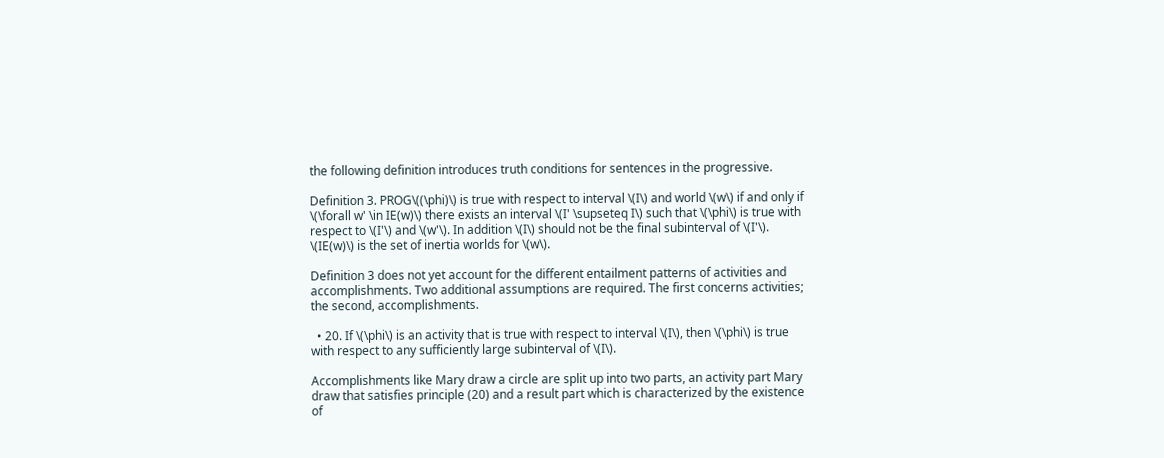the following definition introduces truth conditions for sentences in the progressive.

Definition 3. PROG\((\phi)\) is true with respect to interval \(I\) and world \(w\) if and only if \(\forall w' \in IE(w)\) there exists an interval \(I' \supseteq I\) such that \(\phi\) is true with respect to \(I'\) and \(w'\). In addition \(I\) should not be the final subinterval of \(I'\). \(IE(w)\) is the set of inertia worlds for \(w\).

Definition 3 does not yet account for the different entailment patterns of activities and accomplishments. Two additional assumptions are required. The first concerns activities; the second, accomplishments.

  • 20. If \(\phi\) is an activity that is true with respect to interval \(I\), then \(\phi\) is true with respect to any sufficiently large subinterval of \(I\).

Accomplishments like Mary draw a circle are split up into two parts, an activity part Mary draw that satisfies principle (20) and a result part which is characterized by the existence of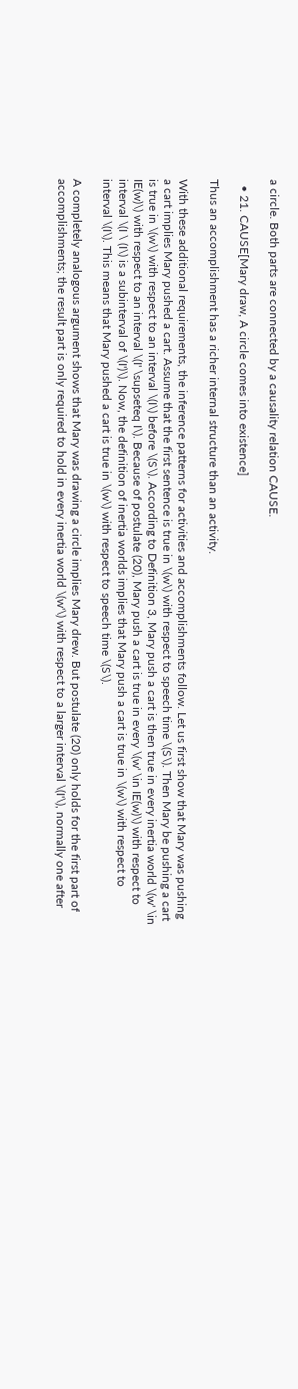a circle. Both parts are connected by a causality relation CAUSE.

  • 21. CAUSE[Mary draw, A circle comes into existence]

Thus an accomplishment has a richer internal structure than an activity.

With these additional requirements, the inference patterns for activities and accomplishments follow. Let us first show that Mary was pushing a cart implies Mary pushed a cart. Assume that the first sentence is true in \(w\) with respect to speech time \(S\). Then Mary be pushing a cart is true in \(w\) with respect to an interval \(I\) before \(S\). According to Definition 3, Mary push a cart is then true in every inertia world \(w' \in IE(w)\) with respect to an interval \(I' \supseteq I\). Because of postulate (20), Mary push a cart is true in every \(w' \in IE(w)\) with respect to interval \(I \ (I\) is a subinterval of \(I')\). Now, the definition of inertia worlds implies that Mary push a cart is true in \(w\) with respect to interval \(I\). This means that Mary pushed a cart is true in \(w\) with respect to speech time \(S\).

A completely analogous argument shows that Mary was drawing a circle implies Mary drew. But postulate (20) only holds for the first part of accomplishments; the result part is only required to hold in every inertia world \(w'\) with respect to a larger interval \(I'\), normally one after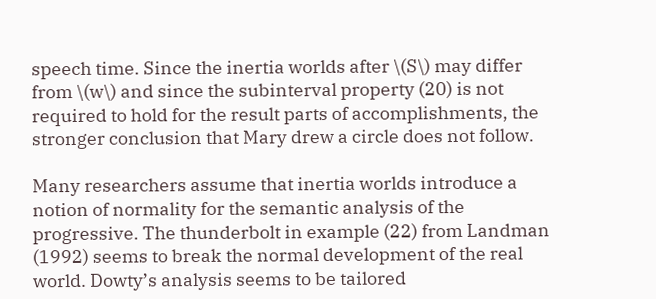speech time. Since the inertia worlds after \(S\) may differ from \(w\) and since the subinterval property (20) is not required to hold for the result parts of accomplishments, the stronger conclusion that Mary drew a circle does not follow.

Many researchers assume that inertia worlds introduce a notion of normality for the semantic analysis of the progressive. The thunderbolt in example (22) from Landman (1992) seems to break the normal development of the real world. Dowty’s analysis seems to be tailored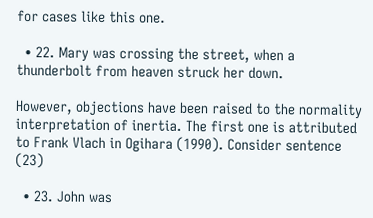for cases like this one.

  • 22. Mary was crossing the street, when a thunderbolt from heaven struck her down.

However, objections have been raised to the normality interpretation of inertia. The first one is attributed to Frank Vlach in Ogihara (1990). Consider sentence (23)

  • 23. John was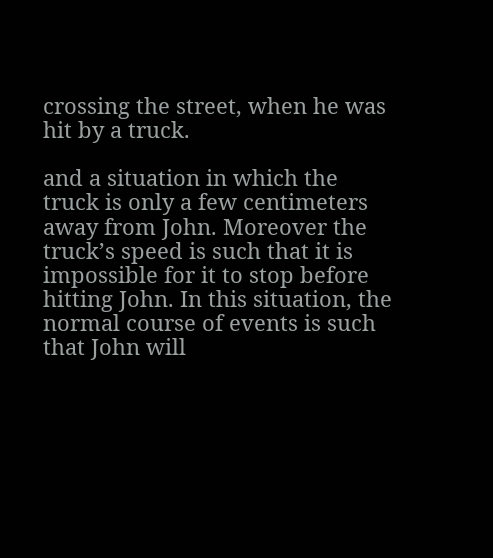crossing the street, when he was hit by a truck.

and a situation in which the truck is only a few centimeters away from John. Moreover the truck’s speed is such that it is impossible for it to stop before hitting John. In this situation, the normal course of events is such that John will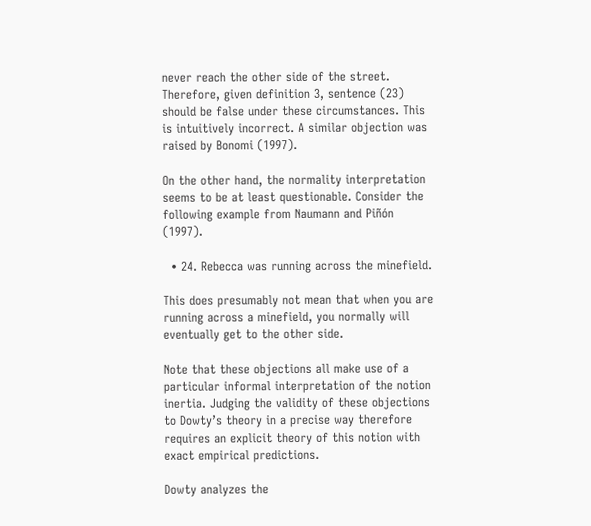never reach the other side of the street. Therefore, given definition 3, sentence (23) should be false under these circumstances. This is intuitively incorrect. A similar objection was raised by Bonomi (1997).

On the other hand, the normality interpretation seems to be at least questionable. Consider the following example from Naumann and Piñón (1997).

  • 24. Rebecca was running across the minefield.

This does presumably not mean that when you are running across a minefield, you normally will eventually get to the other side.

Note that these objections all make use of a particular informal interpretation of the notion inertia. Judging the validity of these objections to Dowty’s theory in a precise way therefore requires an explicit theory of this notion with exact empirical predictions.

Dowty analyzes the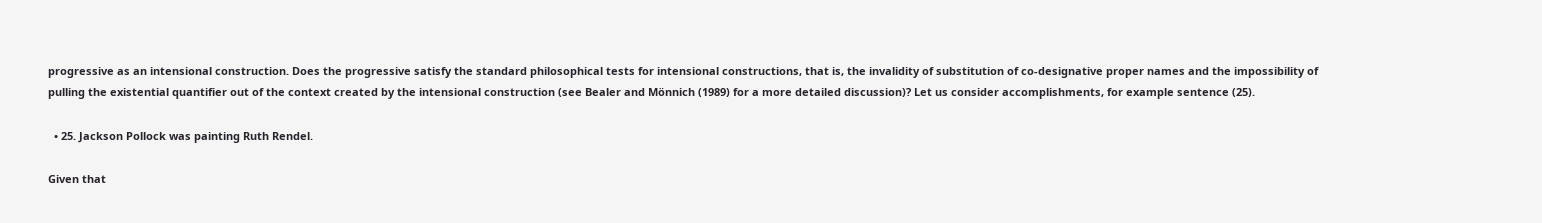progressive as an intensional construction. Does the progressive satisfy the standard philosophical tests for intensional constructions, that is, the invalidity of substitution of co-designative proper names and the impossibility of pulling the existential quantifier out of the context created by the intensional construction (see Bealer and Mönnich (1989) for a more detailed discussion)? Let us consider accomplishments, for example sentence (25).

  • 25. Jackson Pollock was painting Ruth Rendel.

Given that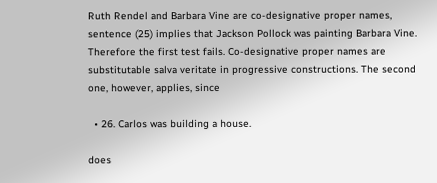Ruth Rendel and Barbara Vine are co-designative proper names, sentence (25) implies that Jackson Pollock was painting Barbara Vine. Therefore the first test fails. Co-designative proper names are substitutable salva veritate in progressive constructions. The second one, however, applies, since

  • 26. Carlos was building a house.

does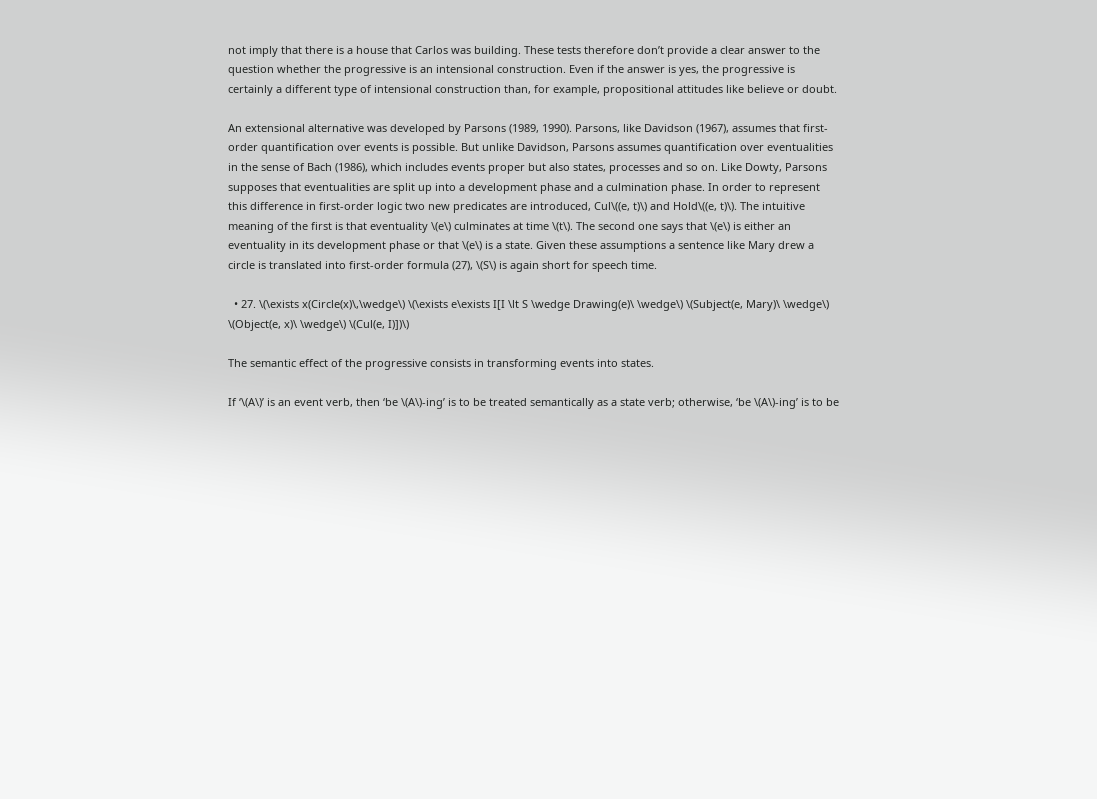not imply that there is a house that Carlos was building. These tests therefore don’t provide a clear answer to the question whether the progressive is an intensional construction. Even if the answer is yes, the progressive is certainly a different type of intensional construction than, for example, propositional attitudes like believe or doubt.

An extensional alternative was developed by Parsons (1989, 1990). Parsons, like Davidson (1967), assumes that first-order quantification over events is possible. But unlike Davidson, Parsons assumes quantification over eventualities in the sense of Bach (1986), which includes events proper but also states, processes and so on. Like Dowty, Parsons supposes that eventualities are split up into a development phase and a culmination phase. In order to represent this difference in first-order logic two new predicates are introduced, Cul\((e, t)\) and Hold\((e, t)\). The intuitive meaning of the first is that eventuality \(e\) culminates at time \(t\). The second one says that \(e\) is either an eventuality in its development phase or that \(e\) is a state. Given these assumptions a sentence like Mary drew a circle is translated into first-order formula (27), \(S\) is again short for speech time.

  • 27. \(\exists x(Circle(x)\,\wedge\) \(\exists e\exists I[I \lt S \wedge Drawing(e)\ \wedge\) \(Subject(e, Mary)\ \wedge\) \(Object(e, x)\ \wedge\) \(Cul(e, I)])\)

The semantic effect of the progressive consists in transforming events into states.

If ‘\(A\)’ is an event verb, then ‘be \(A\)-ing’ is to be treated semantically as a state verb; otherwise, ‘be \(A\)-ing’ is to be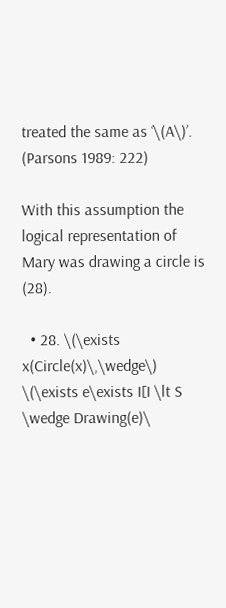treated the same as ‘\(A\)’. (Parsons 1989: 222)

With this assumption the logical representation of Mary was drawing a circle is (28).

  • 28. \(\exists x(Circle(x)\,\wedge\) \(\exists e\exists I[I \lt S \wedge Drawing(e)\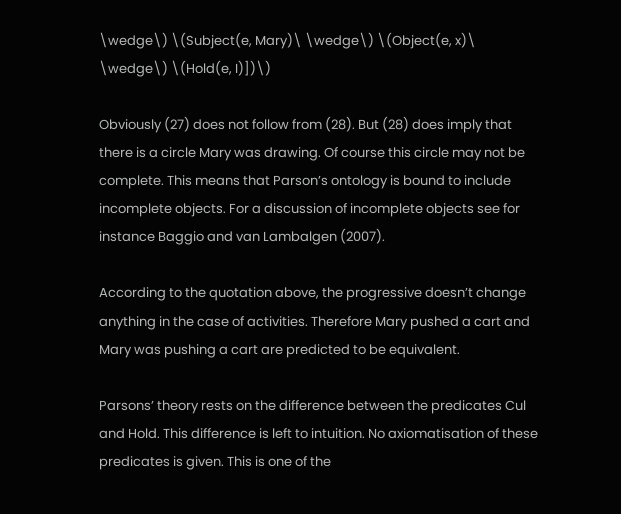\wedge\) \(Subject(e, Mary)\ \wedge\) \(Object(e, x)\ \wedge\) \(Hold(e, I)])\)

Obviously (27) does not follow from (28). But (28) does imply that there is a circle Mary was drawing. Of course this circle may not be complete. This means that Parson’s ontology is bound to include incomplete objects. For a discussion of incomplete objects see for instance Baggio and van Lambalgen (2007).

According to the quotation above, the progressive doesn’t change anything in the case of activities. Therefore Mary pushed a cart and Mary was pushing a cart are predicted to be equivalent.

Parsons’ theory rests on the difference between the predicates Cul and Hold. This difference is left to intuition. No axiomatisation of these predicates is given. This is one of the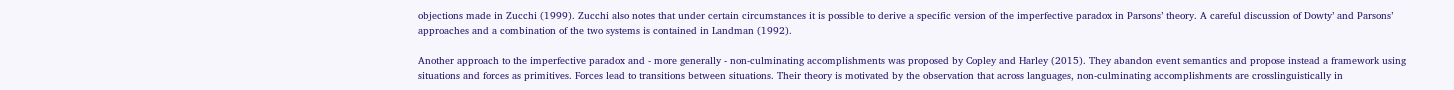objections made in Zucchi (1999). Zucchi also notes that under certain circumstances it is possible to derive a specific version of the imperfective paradox in Parsons’ theory. A careful discussion of Dowty’ and Parsons’ approaches and a combination of the two systems is contained in Landman (1992).

Another approach to the imperfective paradox and - more generally - non-culminating accomplishments was proposed by Copley and Harley (2015). They abandon event semantics and propose instead a framework using situations and forces as primitives. Forces lead to transitions between situations. Their theory is motivated by the observation that across languages, non-culminating accomplishments are crosslinguistically in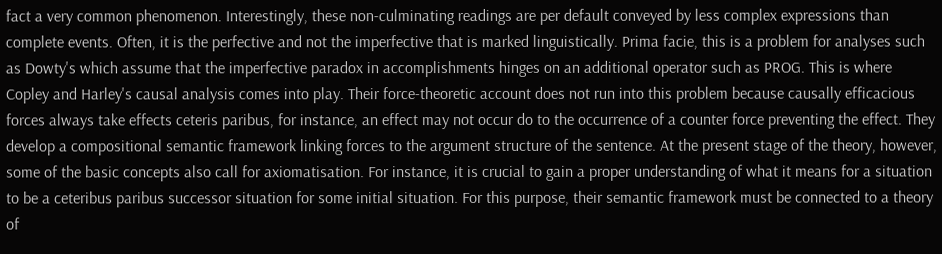fact a very common phenomenon. Interestingly, these non-culminating readings are per default conveyed by less complex expressions than complete events. Often, it is the perfective and not the imperfective that is marked linguistically. Prima facie, this is a problem for analyses such as Dowty's which assume that the imperfective paradox in accomplishments hinges on an additional operator such as PROG. This is where Copley and Harley's causal analysis comes into play. Their force-theoretic account does not run into this problem because causally efficacious forces always take effects ceteris paribus, for instance, an effect may not occur do to the occurrence of a counter force preventing the effect. They develop a compositional semantic framework linking forces to the argument structure of the sentence. At the present stage of the theory, however, some of the basic concepts also call for axiomatisation. For instance, it is crucial to gain a proper understanding of what it means for a situation to be a ceteribus paribus successor situation for some initial situation. For this purpose, their semantic framework must be connected to a theory of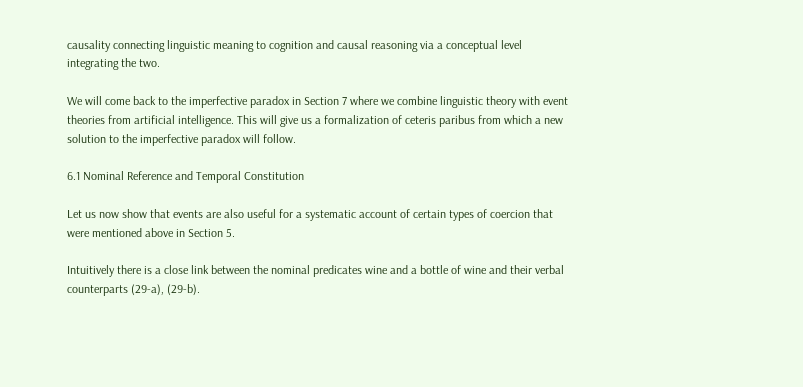causality connecting linguistic meaning to cognition and causal reasoning via a conceptual level integrating the two.

We will come back to the imperfective paradox in Section 7 where we combine linguistic theory with event theories from artificial intelligence. This will give us a formalization of ceteris paribus from which a new solution to the imperfective paradox will follow.

6.1 Nominal Reference and Temporal Constitution

Let us now show that events are also useful for a systematic account of certain types of coercion that were mentioned above in Section 5.

Intuitively there is a close link between the nominal predicates wine and a bottle of wine and their verbal counterparts (29-a), (29-b).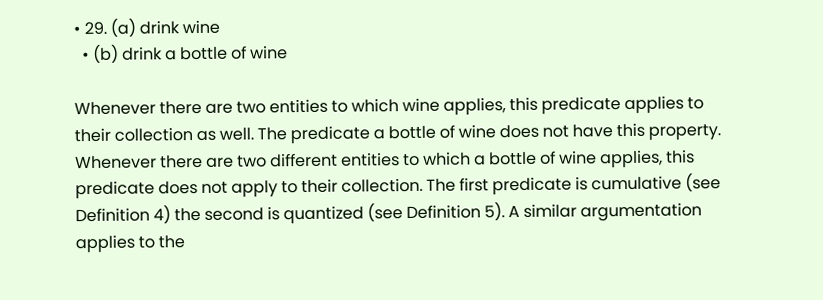• 29. (a) drink wine
  • (b) drink a bottle of wine

Whenever there are two entities to which wine applies, this predicate applies to their collection as well. The predicate a bottle of wine does not have this property. Whenever there are two different entities to which a bottle of wine applies, this predicate does not apply to their collection. The first predicate is cumulative (see Definition 4) the second is quantized (see Definition 5). A similar argumentation applies to the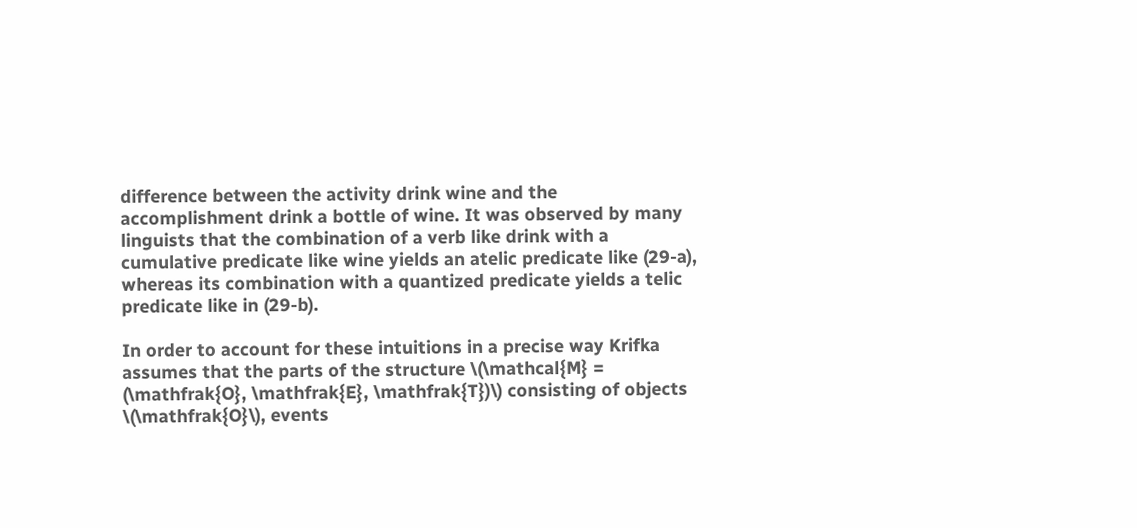difference between the activity drink wine and the accomplishment drink a bottle of wine. It was observed by many linguists that the combination of a verb like drink with a cumulative predicate like wine yields an atelic predicate like (29-a), whereas its combination with a quantized predicate yields a telic predicate like in (29-b).

In order to account for these intuitions in a precise way Krifka assumes that the parts of the structure \(\mathcal{M} = (\mathfrak{O}, \mathfrak{E}, \mathfrak{T})\) consisting of objects \(\mathfrak{O}\), events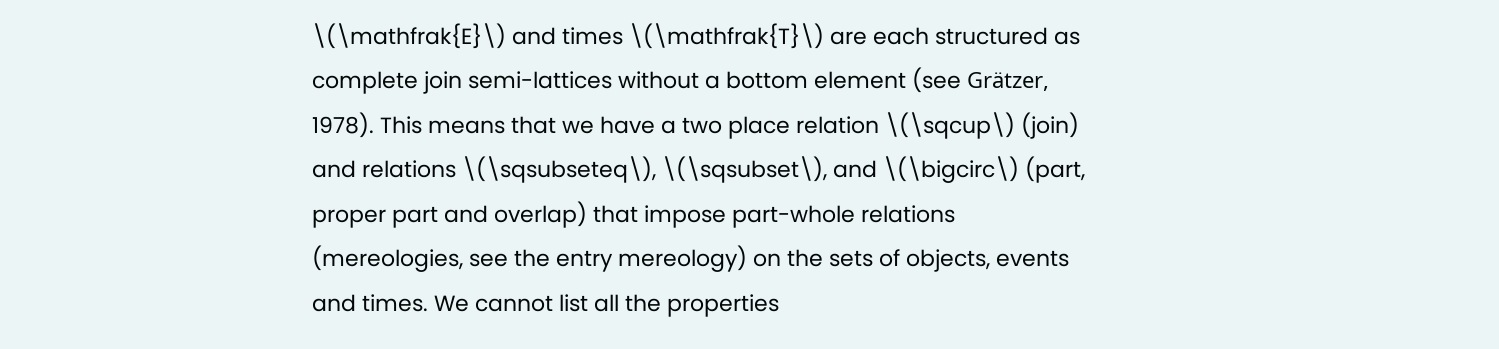\(\mathfrak{E}\) and times \(\mathfrak{T}\) are each structured as complete join semi-lattices without a bottom element (see Grätzer, 1978). This means that we have a two place relation \(\sqcup\) (join) and relations \(\sqsubseteq\), \(\sqsubset\), and \(\bigcirc\) (part, proper part and overlap) that impose part-whole relations (mereologies, see the entry mereology) on the sets of objects, events and times. We cannot list all the properties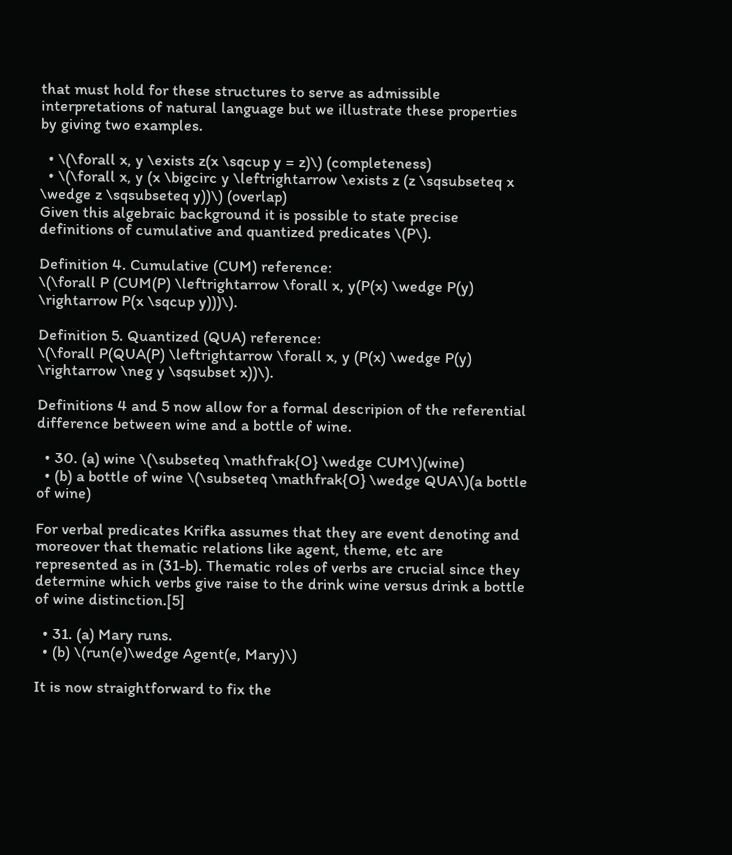that must hold for these structures to serve as admissible interpretations of natural language but we illustrate these properties by giving two examples.

  • \(\forall x, y \exists z(x \sqcup y = z)\) (completeness)
  • \(\forall x, y (x \bigcirc y \leftrightarrow \exists z (z \sqsubseteq x \wedge z \sqsubseteq y))\) (overlap)
Given this algebraic background it is possible to state precise definitions of cumulative and quantized predicates \(P\).

Definition 4. Cumulative (CUM) reference:
\(\forall P (CUM(P) \leftrightarrow \forall x, y(P(x) \wedge P(y) \rightarrow P(x \sqcup y)))\).

Definition 5. Quantized (QUA) reference:
\(\forall P(QUA(P) \leftrightarrow \forall x, y (P(x) \wedge P(y) \rightarrow \neg y \sqsubset x))\).

Definitions 4 and 5 now allow for a formal descripion of the referential difference between wine and a bottle of wine.

  • 30. (a) wine \(\subseteq \mathfrak{O} \wedge CUM\)(wine)
  • (b) a bottle of wine \(\subseteq \mathfrak{O} \wedge QUA\)(a bottle of wine)

For verbal predicates Krifka assumes that they are event denoting and moreover that thematic relations like agent, theme, etc are represented as in (31-b). Thematic roles of verbs are crucial since they determine which verbs give raise to the drink wine versus drink a bottle of wine distinction.[5]

  • 31. (a) Mary runs.
  • (b) \(run(e)\wedge Agent(e, Mary)\)

It is now straightforward to fix the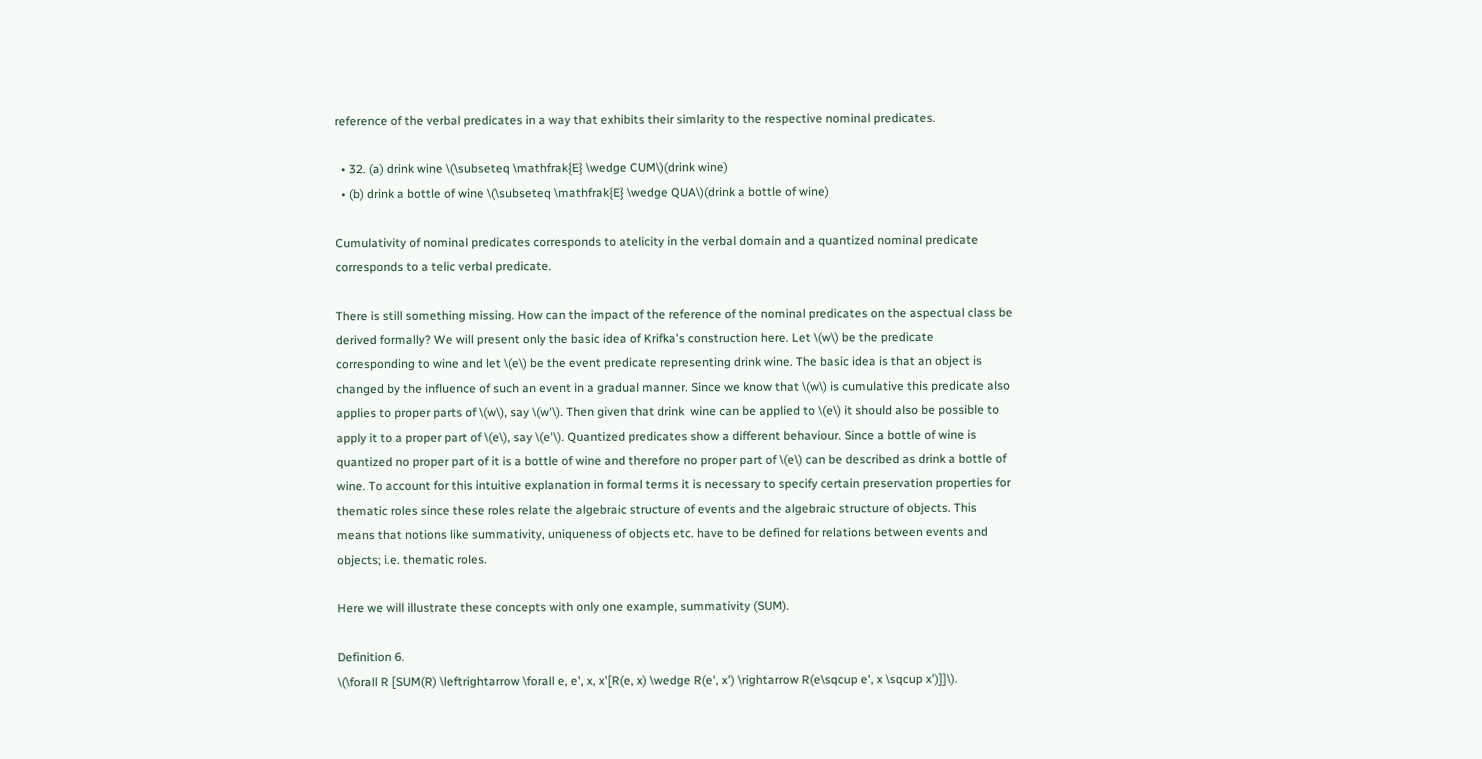reference of the verbal predicates in a way that exhibits their simlarity to the respective nominal predicates.

  • 32. (a) drink wine \(\subseteq \mathfrak{E} \wedge CUM\)(drink wine)
  • (b) drink a bottle of wine \(\subseteq \mathfrak{E} \wedge QUA\)(drink a bottle of wine)

Cumulativity of nominal predicates corresponds to atelicity in the verbal domain and a quantized nominal predicate corresponds to a telic verbal predicate.

There is still something missing. How can the impact of the reference of the nominal predicates on the aspectual class be derived formally? We will present only the basic idea of Krifka's construction here. Let \(w\) be the predicate corresponding to wine and let \(e\) be the event predicate representing drink wine. The basic idea is that an object is changed by the influence of such an event in a gradual manner. Since we know that \(w\) is cumulative this predicate also applies to proper parts of \(w\), say \(w'\). Then given that drink  wine can be applied to \(e\) it should also be possible to apply it to a proper part of \(e\), say \(e'\). Quantized predicates show a different behaviour. Since a bottle of wine is quantized no proper part of it is a bottle of wine and therefore no proper part of \(e\) can be described as drink a bottle of wine. To account for this intuitive explanation in formal terms it is necessary to specify certain preservation properties for thematic roles since these roles relate the algebraic structure of events and the algebraic structure of objects. This means that notions like summativity, uniqueness of objects etc. have to be defined for relations between events and objects; i.e. thematic roles.

Here we will illustrate these concepts with only one example, summativity (SUM).

Definition 6.
\(\forall R [SUM(R) \leftrightarrow \forall e, e', x, x'[R(e, x) \wedge R(e', x') \rightarrow R(e\sqcup e', x \sqcup x')]]\).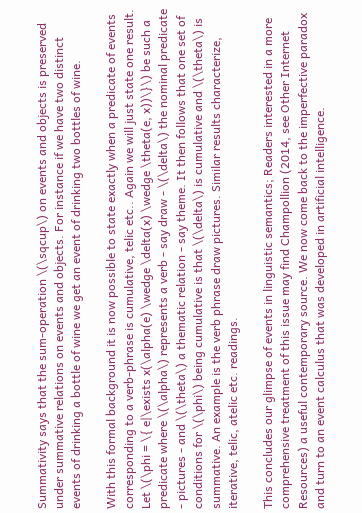Summativity says that the sum-operation \(\sqcup\) on events and objects is preserved under summative relations on events and objects. For instance if we have two distinct events of drinking a bottle of wine we get an event of drinking two bottles of wine.

With this formal background it is now possible to state exactly when a predicate of events corresponding to a verb-phrase is cumulative, telic etc.. Again we will just state one result. Let \(\phi = \{ e|\exists x(\alpha(e) \wedge \delta(x) \wedge \theta(e, x))\}\) be such a predicate where \(\alpha\) represents a verb - say draw - \(\delta\) the nominal predicate - pictures - and \(\theta\) a thematic relation - say theme. It then follows that one set of conditions for \(\phi\) being cumulative is that \(\delta\) is cumulative and \(\theta\) is summative. An example is the verb phrase draw pictures. Similar results characterize, iterative, telic, atelic etc. readings.

This concludes our glimpse of events in linguistic semantics; Readers interested in a more comprehensive treatment of this issue may find Champollion (2014, see Other Internet Resources) a useful contemporary source. We now come back to the imperfective paradox and turn to an event calculus that was developed in artificial intelligence.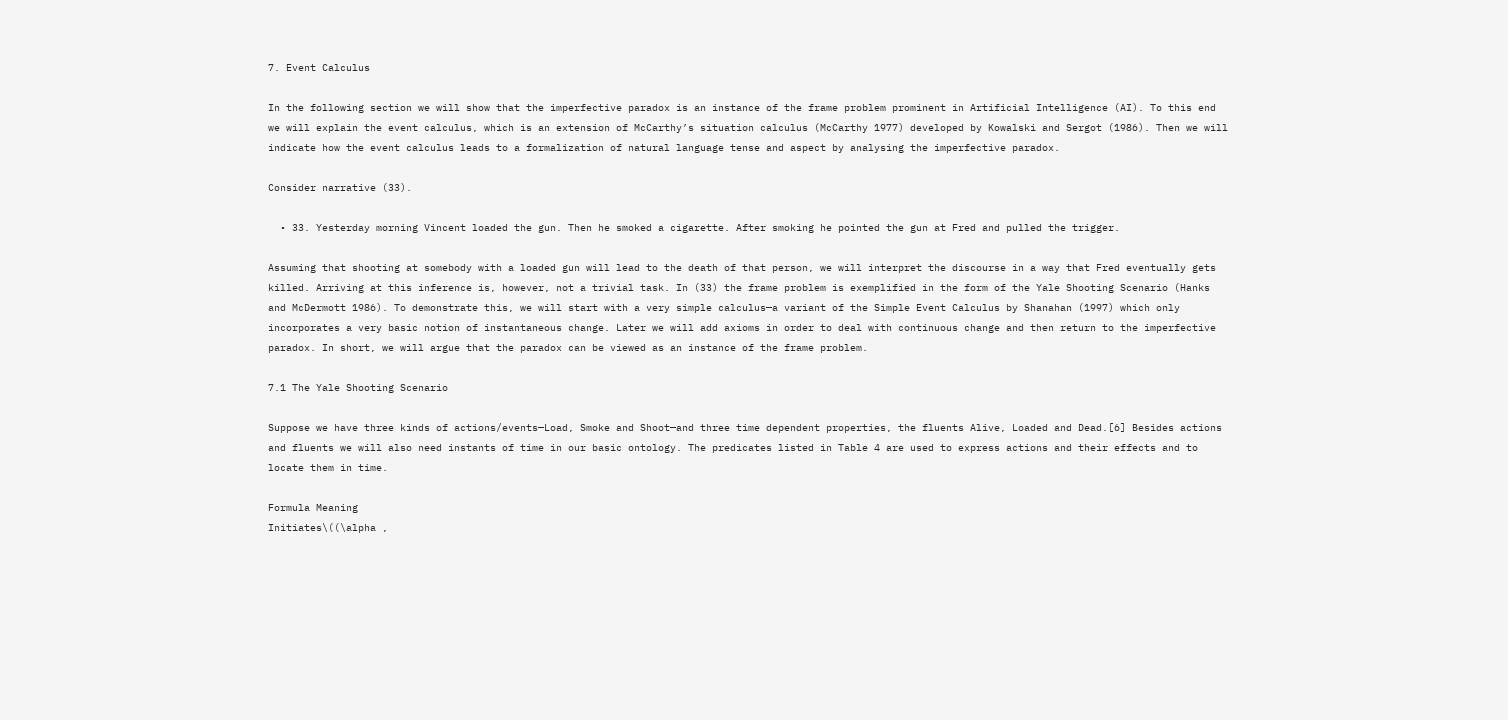7. Event Calculus

In the following section we will show that the imperfective paradox is an instance of the frame problem prominent in Artificial Intelligence (AI). To this end we will explain the event calculus, which is an extension of McCarthy’s situation calculus (McCarthy 1977) developed by Kowalski and Sergot (1986). Then we will indicate how the event calculus leads to a formalization of natural language tense and aspect by analysing the imperfective paradox.

Consider narrative (33).

  • 33. Yesterday morning Vincent loaded the gun. Then he smoked a cigarette. After smoking he pointed the gun at Fred and pulled the trigger.

Assuming that shooting at somebody with a loaded gun will lead to the death of that person, we will interpret the discourse in a way that Fred eventually gets killed. Arriving at this inference is, however, not a trivial task. In (33) the frame problem is exemplified in the form of the Yale Shooting Scenario (Hanks and McDermott 1986). To demonstrate this, we will start with a very simple calculus—a variant of the Simple Event Calculus by Shanahan (1997) which only incorporates a very basic notion of instantaneous change. Later we will add axioms in order to deal with continuous change and then return to the imperfective paradox. In short, we will argue that the paradox can be viewed as an instance of the frame problem.

7.1 The Yale Shooting Scenario

Suppose we have three kinds of actions/events—Load, Smoke and Shoot—and three time dependent properties, the fluents Alive, Loaded and Dead.[6] Besides actions and fluents we will also need instants of time in our basic ontology. The predicates listed in Table 4 are used to express actions and their effects and to locate them in time.

Formula Meaning
Initiates\((\alpha ,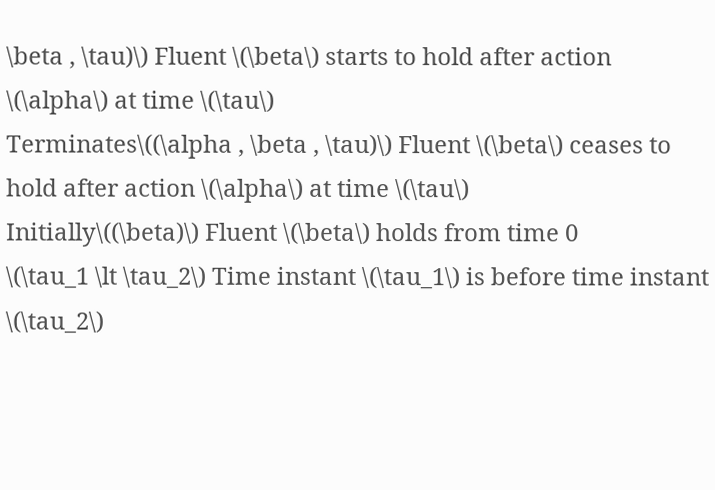\beta , \tau)\) Fluent \(\beta\) starts to hold after action \(\alpha\) at time \(\tau\)
Terminates\((\alpha , \beta , \tau)\) Fluent \(\beta\) ceases to hold after action \(\alpha\) at time \(\tau\)
Initially\((\beta)\) Fluent \(\beta\) holds from time 0
\(\tau_1 \lt \tau_2\) Time instant \(\tau_1\) is before time instant \(\tau_2\)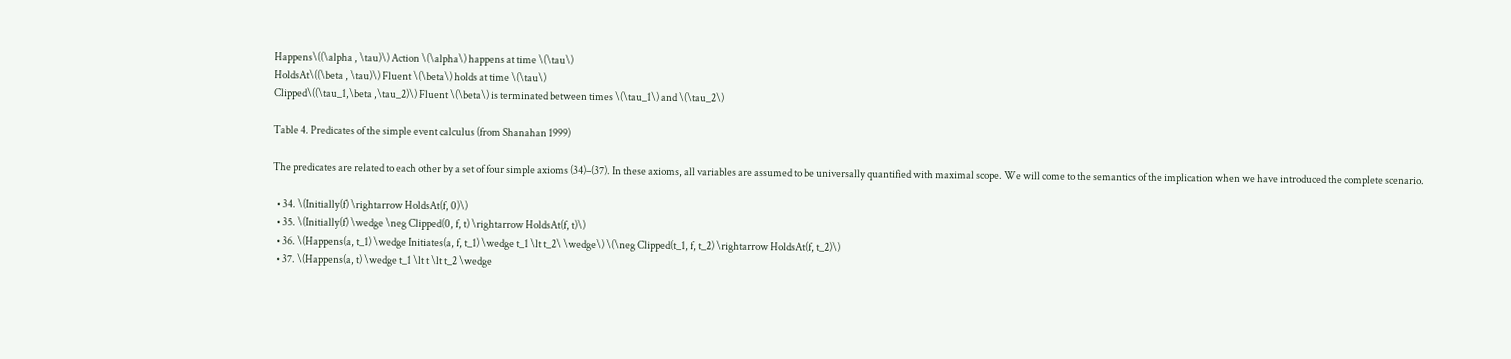Happens\((\alpha , \tau)\) Action \(\alpha\) happens at time \(\tau\)
HoldsAt\((\beta , \tau)\) Fluent \(\beta\) holds at time \(\tau\)
Clipped\((\tau_1,\beta ,\tau_2)\) Fluent \(\beta\) is terminated between times \(\tau_1\) and \(\tau_2\)

Table 4. Predicates of the simple event calculus (from Shanahan 1999)

The predicates are related to each other by a set of four simple axioms (34)–(37). In these axioms, all variables are assumed to be universally quantified with maximal scope. We will come to the semantics of the implication when we have introduced the complete scenario.

  • 34. \(Initially(f) \rightarrow HoldsAt(f, 0)\)
  • 35. \(Initially(f) \wedge \neg Clipped(0, f, t) \rightarrow HoldsAt(f, t)\)
  • 36. \(Happens(a, t_1) \wedge Initiates(a, f, t_1) \wedge t_1 \lt t_2\ \wedge\) \(\neg Clipped(t_1, f, t_2) \rightarrow HoldsAt(f, t_2)\)
  • 37. \(Happens(a, t) \wedge t_1 \lt t \lt t_2 \wedge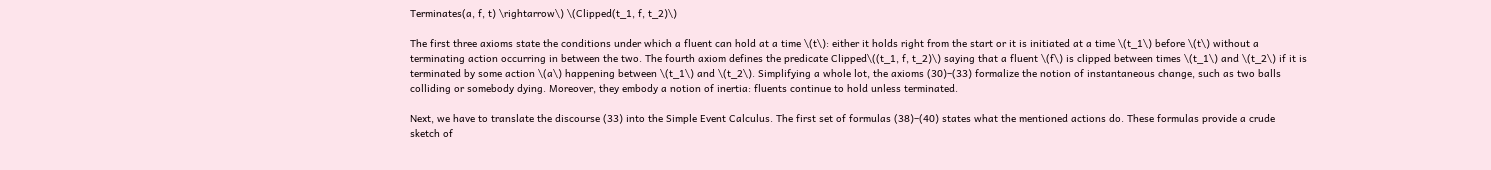Terminates(a, f, t) \rightarrow\) \(Clipped(t_1, f, t_2)\)

The first three axioms state the conditions under which a fluent can hold at a time \(t\): either it holds right from the start or it is initiated at a time \(t_1\) before \(t\) without a terminating action occurring in between the two. The fourth axiom defines the predicate Clipped\((t_1, f, t_2)\) saying that a fluent \(f\) is clipped between times \(t_1\) and \(t_2\) if it is terminated by some action \(a\) happening between \(t_1\) and \(t_2\). Simplifying a whole lot, the axioms (30)–(33) formalize the notion of instantaneous change, such as two balls colliding or somebody dying. Moreover, they embody a notion of inertia: fluents continue to hold unless terminated.

Next, we have to translate the discourse (33) into the Simple Event Calculus. The first set of formulas (38)–(40) states what the mentioned actions do. These formulas provide a crude sketch of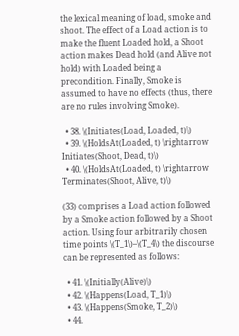the lexical meaning of load, smoke and shoot. The effect of a Load action is to make the fluent Loaded hold, a Shoot action makes Dead hold (and Alive not hold) with Loaded being a precondition. Finally, Smoke is assumed to have no effects (thus, there are no rules involving Smoke).

  • 38. \(Initiates(Load, Loaded, t)\)
  • 39. \(HoldsAt(Loaded, t) \rightarrow Initiates(Shoot, Dead, t)\)
  • 40. \(HoldsAt(Loaded, t) \rightarrow Terminates(Shoot, Alive, t)\)

(33) comprises a Load action followed by a Smoke action followed by a Shoot action. Using four arbitrarily chosen time points \(T_1\)–\(T_4\) the discourse can be represented as follows:

  • 41. \(Initially(Alive)\)
  • 42. \(Happens(Load, T_1)\)
  • 43. \(Happens(Smoke, T_2)\)
  • 44.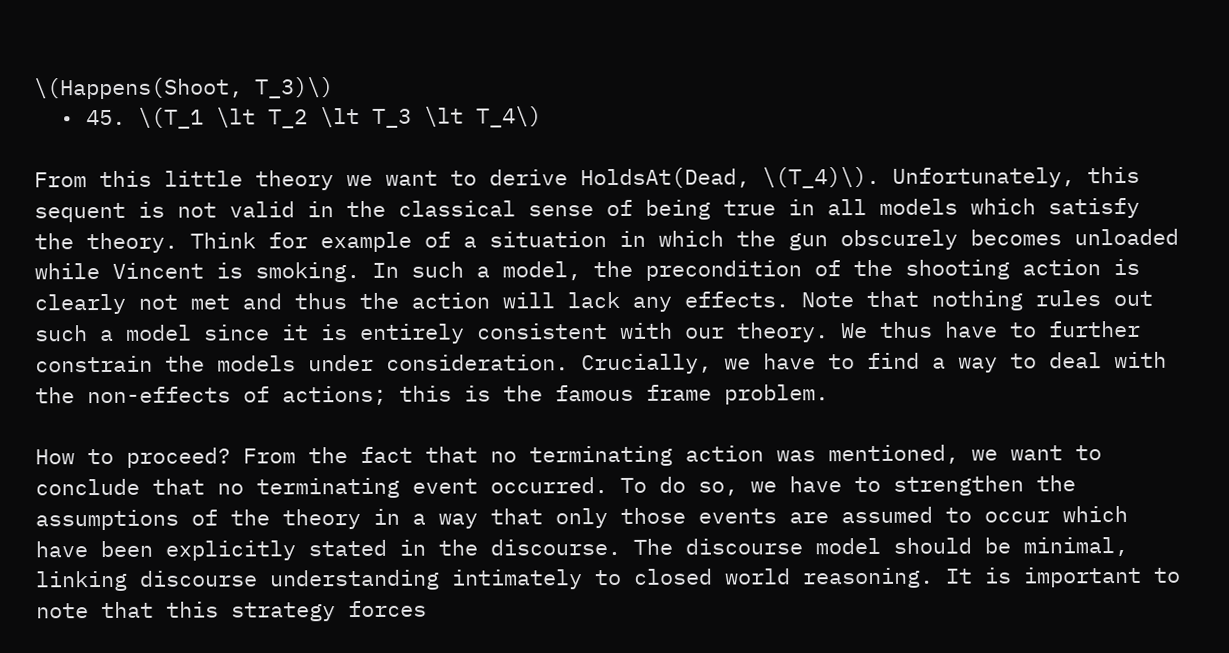\(Happens(Shoot, T_3)\)
  • 45. \(T_1 \lt T_2 \lt T_3 \lt T_4\)

From this little theory we want to derive HoldsAt(Dead, \(T_4)\). Unfortunately, this sequent is not valid in the classical sense of being true in all models which satisfy the theory. Think for example of a situation in which the gun obscurely becomes unloaded while Vincent is smoking. In such a model, the precondition of the shooting action is clearly not met and thus the action will lack any effects. Note that nothing rules out such a model since it is entirely consistent with our theory. We thus have to further constrain the models under consideration. Crucially, we have to find a way to deal with the non-effects of actions; this is the famous frame problem.

How to proceed? From the fact that no terminating action was mentioned, we want to conclude that no terminating event occurred. To do so, we have to strengthen the assumptions of the theory in a way that only those events are assumed to occur which have been explicitly stated in the discourse. The discourse model should be minimal, linking discourse understanding intimately to closed world reasoning. It is important to note that this strategy forces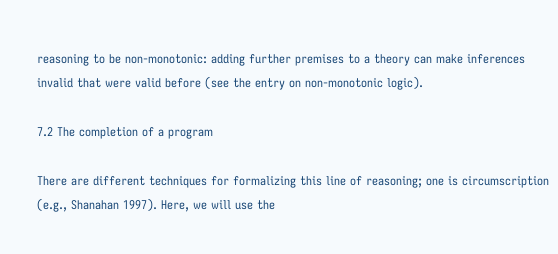reasoning to be non-monotonic: adding further premises to a theory can make inferences invalid that were valid before (see the entry on non-monotonic logic).

7.2 The completion of a program

There are different techniques for formalizing this line of reasoning; one is circumscription (e.g., Shanahan 1997). Here, we will use the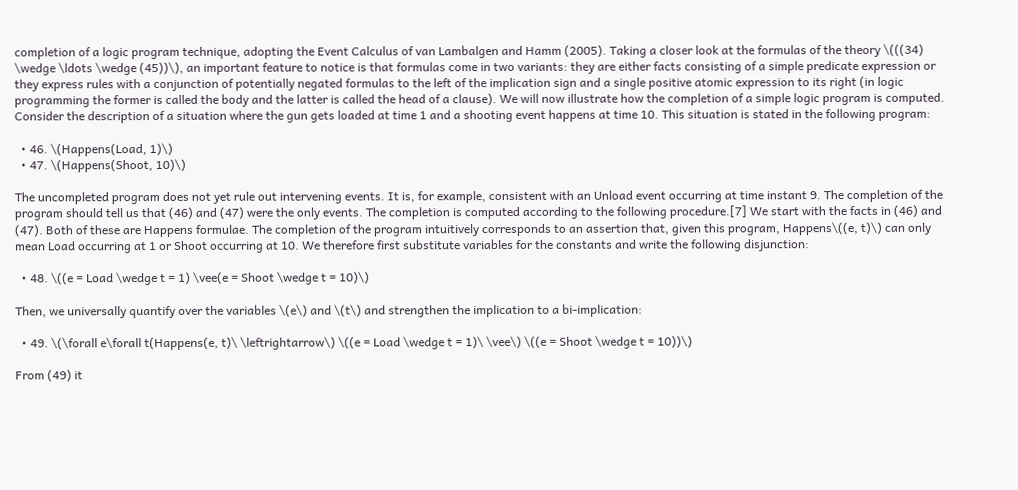completion of a logic program technique, adopting the Event Calculus of van Lambalgen and Hamm (2005). Taking a closer look at the formulas of the theory \(((34) \wedge \ldots \wedge (45))\), an important feature to notice is that formulas come in two variants: they are either facts consisting of a simple predicate expression or they express rules with a conjunction of potentially negated formulas to the left of the implication sign and a single positive atomic expression to its right (in logic programming the former is called the body and the latter is called the head of a clause). We will now illustrate how the completion of a simple logic program is computed. Consider the description of a situation where the gun gets loaded at time 1 and a shooting event happens at time 10. This situation is stated in the following program:

  • 46. \(Happens(Load, 1)\)
  • 47. \(Happens(Shoot, 10)\)

The uncompleted program does not yet rule out intervening events. It is, for example, consistent with an Unload event occurring at time instant 9. The completion of the program should tell us that (46) and (47) were the only events. The completion is computed according to the following procedure.[7] We start with the facts in (46) and (47). Both of these are Happens formulae. The completion of the program intuitively corresponds to an assertion that, given this program, Happens\((e, t)\) can only mean Load occurring at 1 or Shoot occurring at 10. We therefore first substitute variables for the constants and write the following disjunction:

  • 48. \((e = Load \wedge t = 1) \vee(e = Shoot \wedge t = 10)\)

Then, we universally quantify over the variables \(e\) and \(t\) and strengthen the implication to a bi-implication:

  • 49. \(\forall e\forall t(Happens(e, t)\ \leftrightarrow\) \((e = Load \wedge t = 1)\ \vee\) \((e = Shoot \wedge t = 10))\)

From (49) it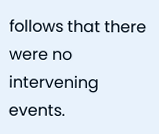follows that there were no intervening events.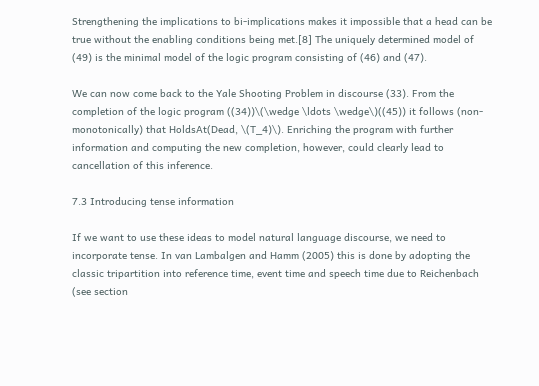Strengthening the implications to bi-implications makes it impossible that a head can be true without the enabling conditions being met.[8] The uniquely determined model of (49) is the minimal model of the logic program consisting of (46) and (47).

We can now come back to the Yale Shooting Problem in discourse (33). From the completion of the logic program ((34))\(\wedge \ldots \wedge\)((45)) it follows (non-monotonically) that HoldsAt(Dead, \(T_4)\). Enriching the program with further information and computing the new completion, however, could clearly lead to cancellation of this inference.

7.3 Introducing tense information

If we want to use these ideas to model natural language discourse, we need to incorporate tense. In van Lambalgen and Hamm (2005) this is done by adopting the classic tripartition into reference time, event time and speech time due to Reichenbach (see section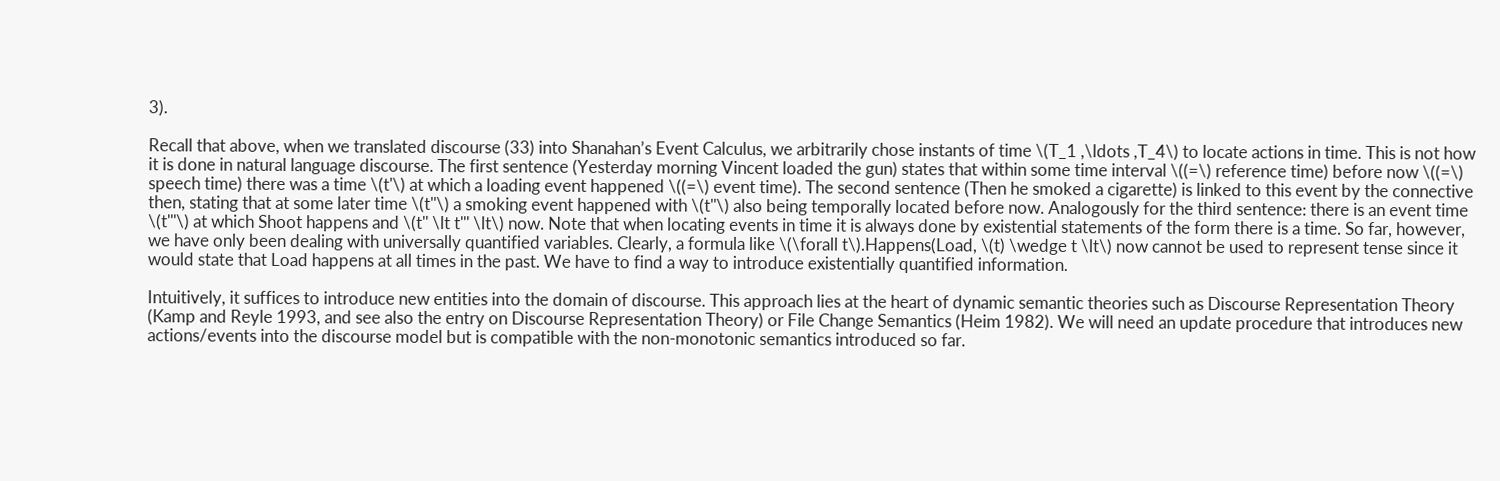3).

Recall that above, when we translated discourse (33) into Shanahan’s Event Calculus, we arbitrarily chose instants of time \(T_1 ,\ldots ,T_4\) to locate actions in time. This is not how it is done in natural language discourse. The first sentence (Yesterday morning Vincent loaded the gun) states that within some time interval \((=\) reference time) before now \((=\) speech time) there was a time \(t'\) at which a loading event happened \((=\) event time). The second sentence (Then he smoked a cigarette) is linked to this event by the connective then, stating that at some later time \(t''\) a smoking event happened with \(t''\) also being temporally located before now. Analogously for the third sentence: there is an event time \(t'''\) at which Shoot happens and \(t'' \lt t''' \lt\) now. Note that when locating events in time it is always done by existential statements of the form there is a time. So far, however, we have only been dealing with universally quantified variables. Clearly, a formula like \(\forall t\).Happens(Load, \(t) \wedge t \lt\) now cannot be used to represent tense since it would state that Load happens at all times in the past. We have to find a way to introduce existentially quantified information.

Intuitively, it suffices to introduce new entities into the domain of discourse. This approach lies at the heart of dynamic semantic theories such as Discourse Representation Theory (Kamp and Reyle 1993, and see also the entry on Discourse Representation Theory) or File Change Semantics (Heim 1982). We will need an update procedure that introduces new actions/events into the discourse model but is compatible with the non-monotonic semantics introduced so far.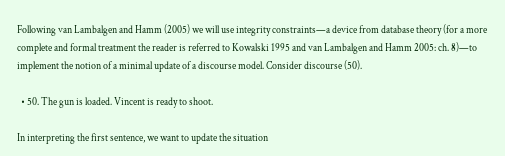Following van Lambalgen and Hamm (2005) we will use integrity constraints—a device from database theory (for a more complete and formal treatment the reader is referred to Kowalski 1995 and van Lambalgen and Hamm 2005: ch. 8)—to implement the notion of a minimal update of a discourse model. Consider discourse (50).

  • 50. The gun is loaded. Vincent is ready to shoot.

In interpreting the first sentence, we want to update the situation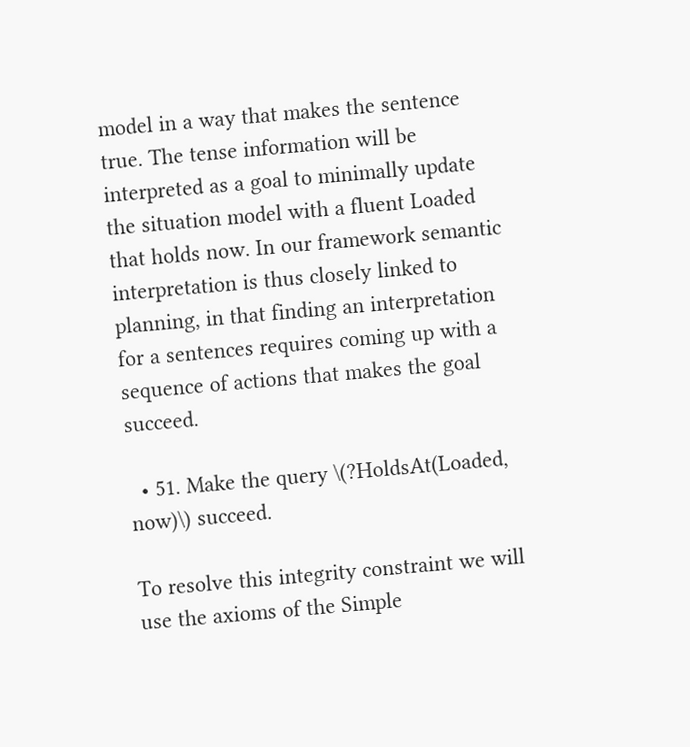model in a way that makes the sentence true. The tense information will be interpreted as a goal to minimally update the situation model with a fluent Loaded that holds now. In our framework semantic interpretation is thus closely linked to planning, in that finding an interpretation for a sentences requires coming up with a sequence of actions that makes the goal succeed.

  • 51. Make the query \(?HoldsAt(Loaded, now)\) succeed.

To resolve this integrity constraint we will use the axioms of the Simple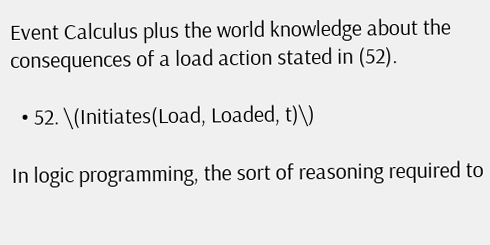Event Calculus plus the world knowledge about the consequences of a load action stated in (52).

  • 52. \(Initiates(Load, Loaded, t)\)

In logic programming, the sort of reasoning required to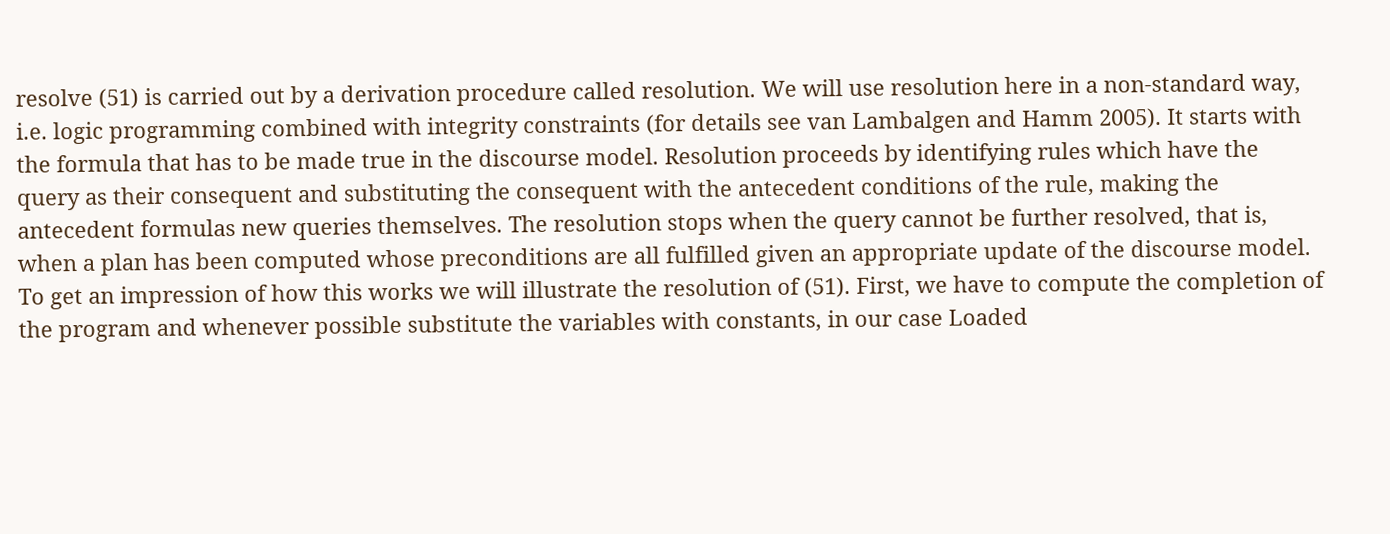resolve (51) is carried out by a derivation procedure called resolution. We will use resolution here in a non-standard way, i.e. logic programming combined with integrity constraints (for details see van Lambalgen and Hamm 2005). It starts with the formula that has to be made true in the discourse model. Resolution proceeds by identifying rules which have the query as their consequent and substituting the consequent with the antecedent conditions of the rule, making the antecedent formulas new queries themselves. The resolution stops when the query cannot be further resolved, that is, when a plan has been computed whose preconditions are all fulfilled given an appropriate update of the discourse model. To get an impression of how this works we will illustrate the resolution of (51). First, we have to compute the completion of the program and whenever possible substitute the variables with constants, in our case Loaded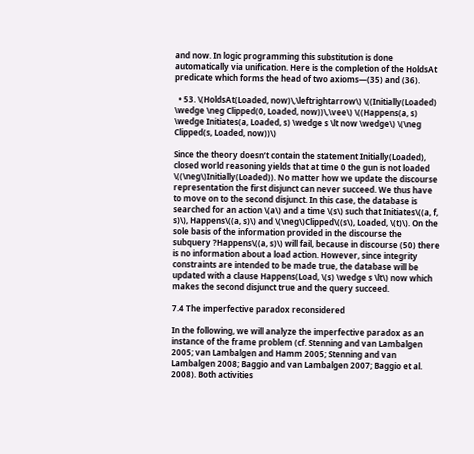and now. In logic programming this substitution is done automatically via unification. Here is the completion of the HoldsAt predicate which forms the head of two axioms—(35) and (36).

  • 53. \(HoldsAt(Loaded, now)\,\leftrightarrow\) \((Initially(Loaded) \wedge \neg Clipped(0, Loaded, now))\,\vee\) \((Happens(a, s) \wedge Initiates(a, Loaded, s) \wedge s \lt now \wedge\) \(\neg Clipped(s, Loaded, now))\)

Since the theory doesn’t contain the statement Initially(Loaded), closed world reasoning yields that at time 0 the gun is not loaded \((\neg\)Initially(Loaded)). No matter how we update the discourse representation the first disjunct can never succeed. We thus have to move on to the second disjunct. In this case, the database is searched for an action \(a\) and a time \(s\) such that Initiates\((a, f, s)\), Happens\((a, s)\) and \(\neg\)Clipped\((s\), Loaded, \(t)\). On the sole basis of the information provided in the discourse the subquery ?Happens\((a, s)\) will fail, because in discourse (50) there is no information about a load action. However, since integrity constraints are intended to be made true, the database will be updated with a clause Happens(Load, \(s) \wedge s \lt\) now which makes the second disjunct true and the query succeed.

7.4 The imperfective paradox reconsidered

In the following, we will analyze the imperfective paradox as an instance of the frame problem (cf. Stenning and van Lambalgen 2005; van Lambalgen and Hamm 2005; Stenning and van Lambalgen 2008; Baggio and van Lambalgen 2007; Baggio et al. 2008). Both activities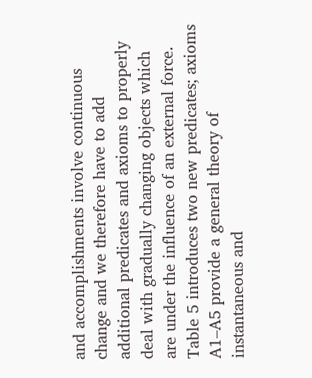and accomplishments involve continuous change and we therefore have to add additional predicates and axioms to properly deal with gradually changing objects which are under the influence of an external force. Table 5 introduces two new predicates; axioms A1–A5 provide a general theory of instantaneous and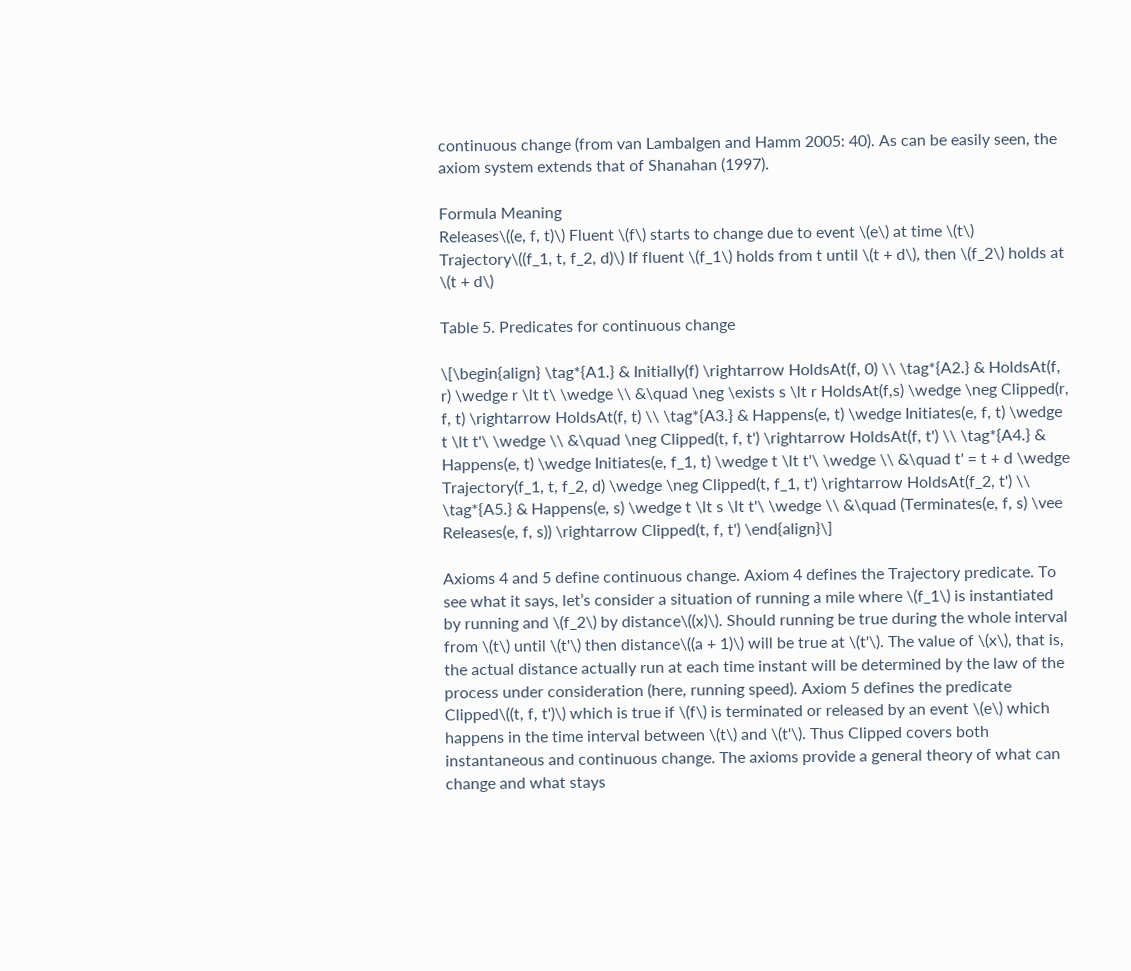continuous change (from van Lambalgen and Hamm 2005: 40). As can be easily seen, the axiom system extends that of Shanahan (1997).

Formula Meaning
Releases\((e, f, t)\) Fluent \(f\) starts to change due to event \(e\) at time \(t\)
Trajectory\((f_1, t, f_2, d)\) If fluent \(f_1\) holds from t until \(t + d\), then \(f_2\) holds at \(t + d\)

Table 5. Predicates for continuous change

\[\begin{align} \tag*{A1.} & Initially(f) \rightarrow HoldsAt(f, 0) \\ \tag*{A2.} & HoldsAt(f, r) \wedge r \lt t\ \wedge \\ &\quad \neg \exists s \lt r HoldsAt(f,s) \wedge \neg Clipped(r, f, t) \rightarrow HoldsAt(f, t) \\ \tag*{A3.} & Happens(e, t) \wedge Initiates(e, f, t) \wedge t \lt t'\ \wedge \\ &\quad \neg Clipped(t, f, t') \rightarrow HoldsAt(f, t') \\ \tag*{A4.} & Happens(e, t) \wedge Initiates(e, f_1, t) \wedge t \lt t'\ \wedge \\ &\quad t' = t + d \wedge Trajectory(f_1, t, f_2, d) \wedge \neg Clipped(t, f_1, t') \rightarrow HoldsAt(f_2, t') \\ \tag*{A5.} & Happens(e, s) \wedge t \lt s \lt t'\ \wedge \\ &\quad (Terminates(e, f, s) \vee Releases(e, f, s)) \rightarrow Clipped(t, f, t') \end{align}\]

Axioms 4 and 5 define continuous change. Axiom 4 defines the Trajectory predicate. To see what it says, let’s consider a situation of running a mile where \(f_1\) is instantiated by running and \(f_2\) by distance\((x)\). Should running be true during the whole interval from \(t\) until \(t'\) then distance\((a + 1)\) will be true at \(t'\). The value of \(x\), that is, the actual distance actually run at each time instant will be determined by the law of the process under consideration (here, running speed). Axiom 5 defines the predicate Clipped\((t, f, t')\) which is true if \(f\) is terminated or released by an event \(e\) which happens in the time interval between \(t\) and \(t'\). Thus Clipped covers both instantaneous and continuous change. The axioms provide a general theory of what can change and what stays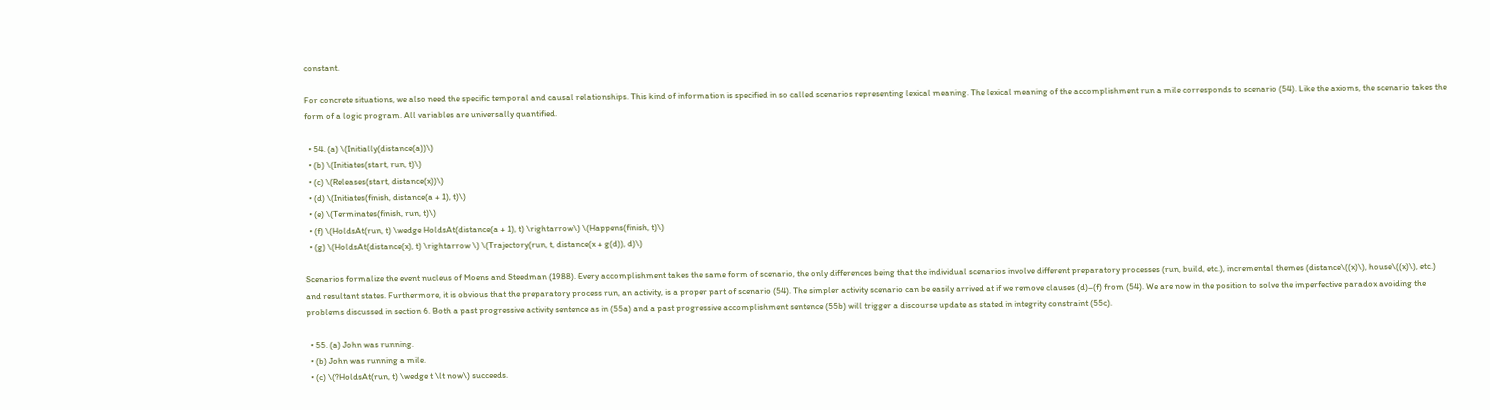constant.

For concrete situations, we also need the specific temporal and causal relationships. This kind of information is specified in so called scenarios representing lexical meaning. The lexical meaning of the accomplishment run a mile corresponds to scenario (54). Like the axioms, the scenario takes the form of a logic program. All variables are universally quantified.

  • 54. (a) \(Initially(distance(a))\)
  • (b) \(Initiates(start, run, t)\)
  • (c) \(Releases(start, distance(x))\)
  • (d) \(Initiates(finish, distance(a + 1), t)\)
  • (e) \(Terminates(finish, run, t)\)
  • (f) \(HoldsAt(run, t) \wedge HoldsAt(distance(a + 1), t) \rightarrow\) \(Happens(finish, t)\)
  • (g) \(HoldsAt(distance(x), t) \rightarrow \) \(Trajectory(run, t, distance(x + g(d)), d)\)

Scenarios formalize the event nucleus of Moens and Steedman (1988). Every accomplishment takes the same form of scenario, the only differences being that the individual scenarios involve different preparatory processes (run, build, etc.), incremental themes (distance\((x)\), house\((x)\), etc.) and resultant states. Furthermore, it is obvious that the preparatory process run, an activity, is a proper part of scenario (54). The simpler activity scenario can be easily arrived at if we remove clauses (d)–(f) from (54). We are now in the position to solve the imperfective paradox avoiding the problems discussed in section 6. Both a past progressive activity sentence as in (55a) and a past progressive accomplishment sentence (55b) will trigger a discourse update as stated in integrity constraint (55c).

  • 55. (a) John was running.
  • (b) John was running a mile.
  • (c) \(?HoldsAt(run, t) \wedge t \lt now\) succeeds.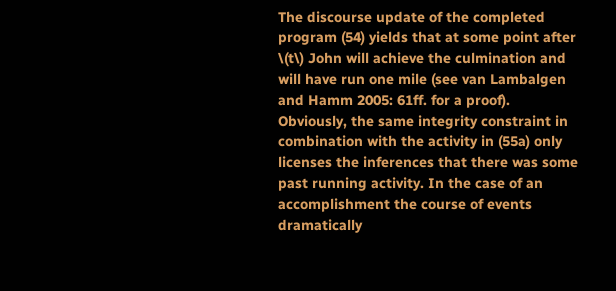The discourse update of the completed program (54) yields that at some point after \(t\) John will achieve the culmination and will have run one mile (see van Lambalgen and Hamm 2005: 61ff. for a proof). Obviously, the same integrity constraint in combination with the activity in (55a) only licenses the inferences that there was some past running activity. In the case of an accomplishment the course of events dramatically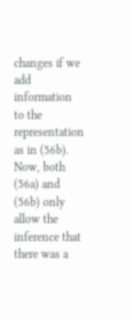changes if we add information to the representation as in (56b). Now, both (56a) and (56b) only allow the inference that there was a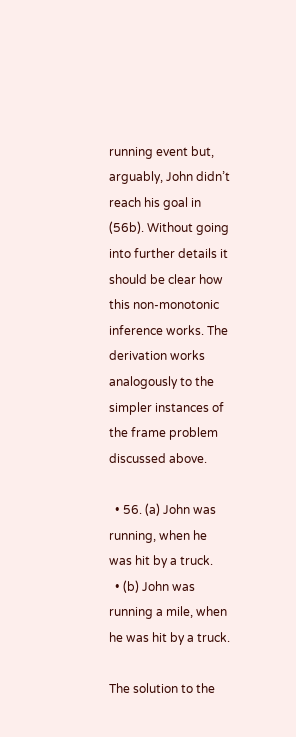running event but, arguably, John didn’t reach his goal in (56b). Without going into further details it should be clear how this non-monotonic inference works. The derivation works analogously to the simpler instances of the frame problem discussed above.

  • 56. (a) John was running, when he was hit by a truck.
  • (b) John was running a mile, when he was hit by a truck.

The solution to the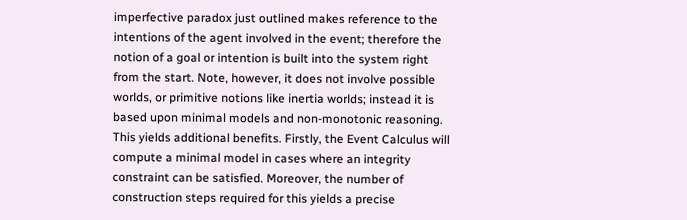imperfective paradox just outlined makes reference to the intentions of the agent involved in the event; therefore the notion of a goal or intention is built into the system right from the start. Note, however, it does not involve possible worlds, or primitive notions like inertia worlds; instead it is based upon minimal models and non-monotonic reasoning. This yields additional benefits. Firstly, the Event Calculus will compute a minimal model in cases where an integrity constraint can be satisfied. Moreover, the number of construction steps required for this yields a precise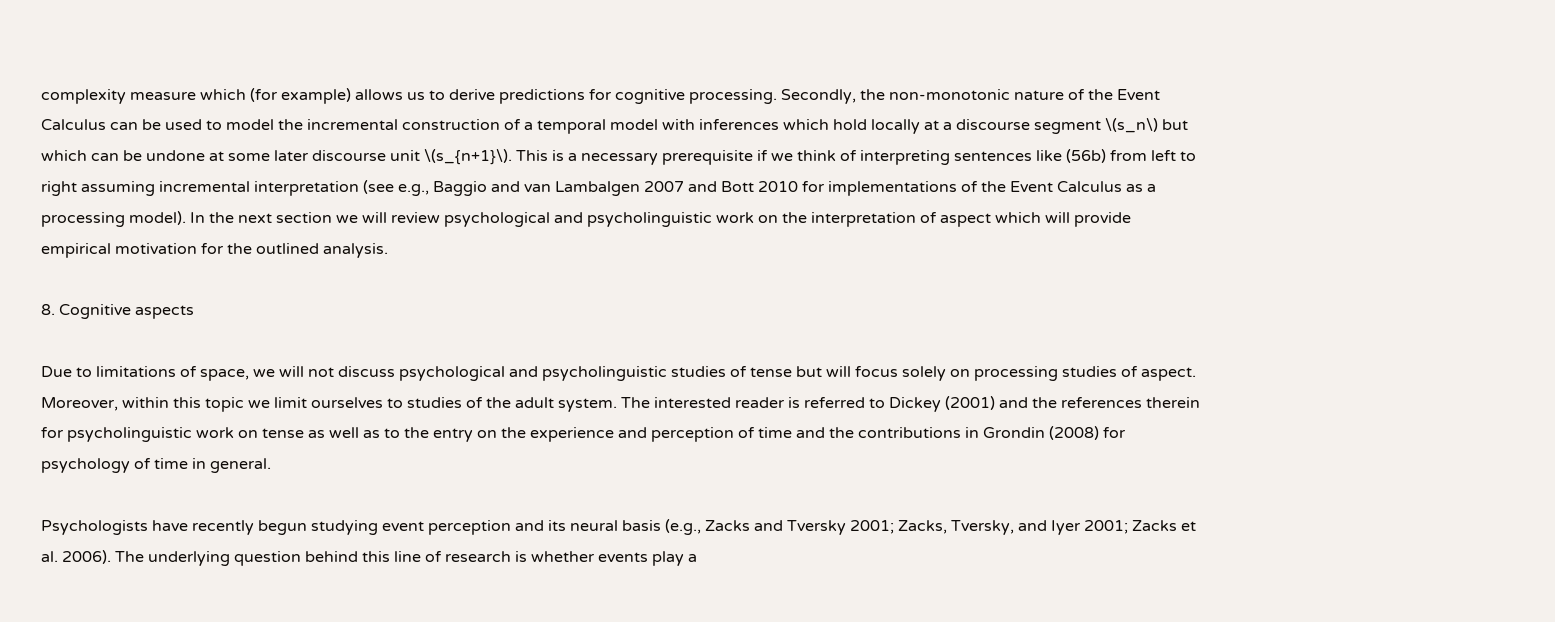complexity measure which (for example) allows us to derive predictions for cognitive processing. Secondly, the non-monotonic nature of the Event Calculus can be used to model the incremental construction of a temporal model with inferences which hold locally at a discourse segment \(s_n\) but which can be undone at some later discourse unit \(s_{n+1}\). This is a necessary prerequisite if we think of interpreting sentences like (56b) from left to right assuming incremental interpretation (see e.g., Baggio and van Lambalgen 2007 and Bott 2010 for implementations of the Event Calculus as a processing model). In the next section we will review psychological and psycholinguistic work on the interpretation of aspect which will provide empirical motivation for the outlined analysis.

8. Cognitive aspects

Due to limitations of space, we will not discuss psychological and psycholinguistic studies of tense but will focus solely on processing studies of aspect. Moreover, within this topic we limit ourselves to studies of the adult system. The interested reader is referred to Dickey (2001) and the references therein for psycholinguistic work on tense as well as to the entry on the experience and perception of time and the contributions in Grondin (2008) for psychology of time in general.

Psychologists have recently begun studying event perception and its neural basis (e.g., Zacks and Tversky 2001; Zacks, Tversky, and Iyer 2001; Zacks et al. 2006). The underlying question behind this line of research is whether events play a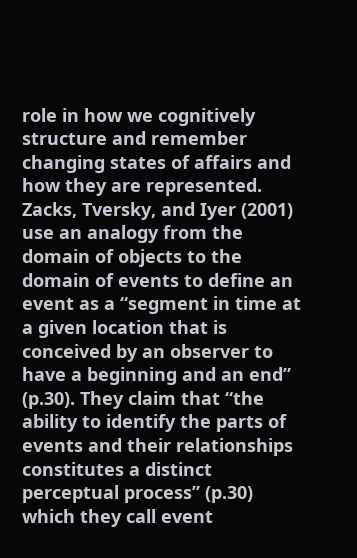role in how we cognitively structure and remember changing states of affairs and how they are represented. Zacks, Tversky, and Iyer (2001) use an analogy from the domain of objects to the domain of events to define an event as a “segment in time at a given location that is conceived by an observer to have a beginning and an end” (p.30). They claim that “the ability to identify the parts of events and their relationships constitutes a distinct perceptual process” (p.30) which they call event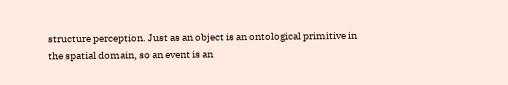structure perception. Just as an object is an ontological primitive in the spatial domain, so an event is an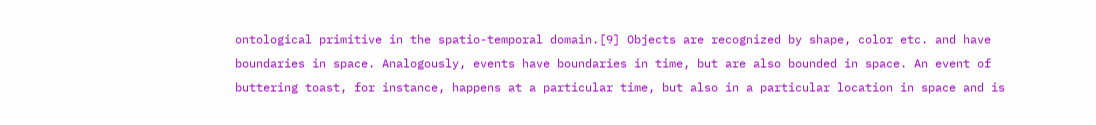ontological primitive in the spatio-temporal domain.[9] Objects are recognized by shape, color etc. and have boundaries in space. Analogously, events have boundaries in time, but are also bounded in space. An event of buttering toast, for instance, happens at a particular time, but also in a particular location in space and is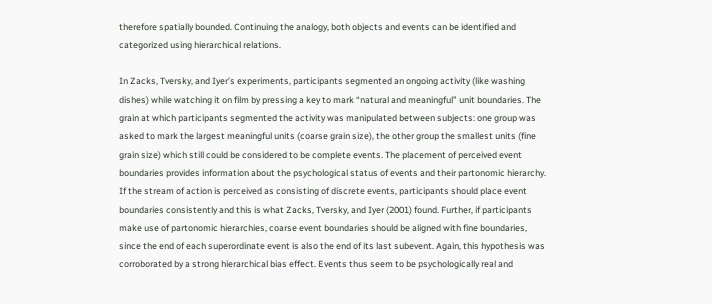therefore spatially bounded. Continuing the analogy, both objects and events can be identified and categorized using hierarchical relations.

In Zacks, Tversky, and Iyer’s experiments, participants segmented an ongoing activity (like washing dishes) while watching it on film by pressing a key to mark “natural and meaningful” unit boundaries. The grain at which participants segmented the activity was manipulated between subjects: one group was asked to mark the largest meaningful units (coarse grain size), the other group the smallest units (fine grain size) which still could be considered to be complete events. The placement of perceived event boundaries provides information about the psychological status of events and their partonomic hierarchy. If the stream of action is perceived as consisting of discrete events, participants should place event boundaries consistently and this is what Zacks, Tversky, and Iyer (2001) found. Further, if participants make use of partonomic hierarchies, coarse event boundaries should be aligned with fine boundaries, since the end of each superordinate event is also the end of its last subevent. Again, this hypothesis was corroborated by a strong hierarchical bias effect. Events thus seem to be psychologically real and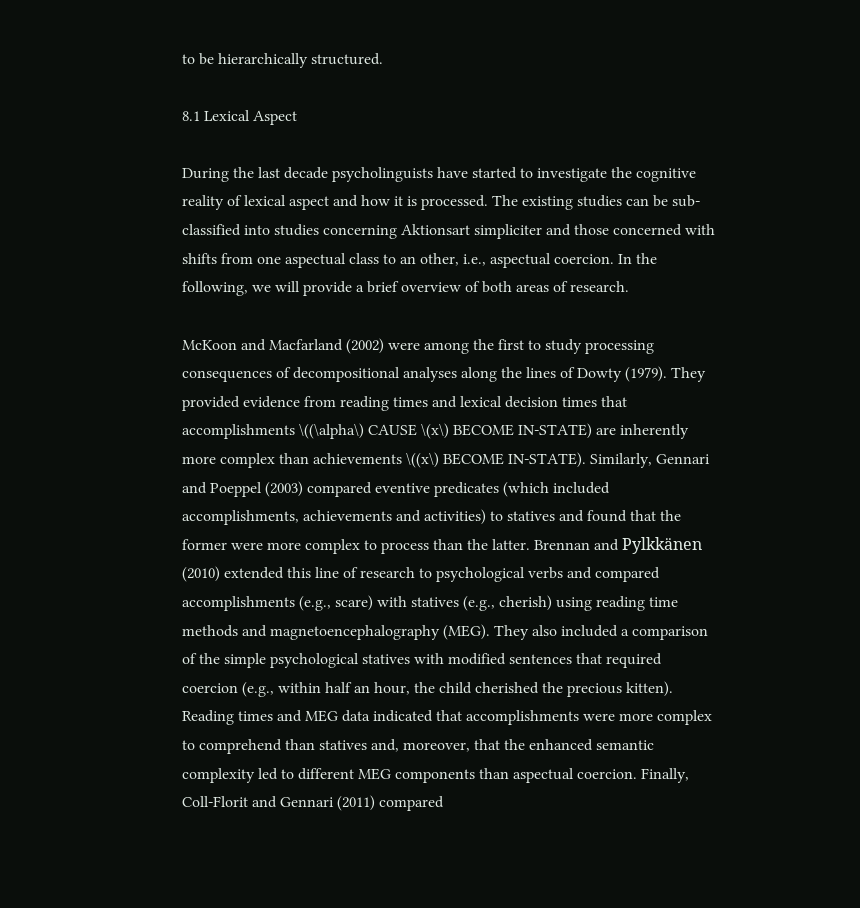to be hierarchically structured.

8.1 Lexical Aspect

During the last decade psycholinguists have started to investigate the cognitive reality of lexical aspect and how it is processed. The existing studies can be sub-classified into studies concerning Aktionsart simpliciter and those concerned with shifts from one aspectual class to an other, i.e., aspectual coercion. In the following, we will provide a brief overview of both areas of research.

McKoon and Macfarland (2002) were among the first to study processing consequences of decompositional analyses along the lines of Dowty (1979). They provided evidence from reading times and lexical decision times that accomplishments \((\alpha\) CAUSE \(x\) BECOME IN-STATE) are inherently more complex than achievements \((x\) BECOME IN-STATE). Similarly, Gennari and Poeppel (2003) compared eventive predicates (which included accomplishments, achievements and activities) to statives and found that the former were more complex to process than the latter. Brennan and Pylkkänen (2010) extended this line of research to psychological verbs and compared accomplishments (e.g., scare) with statives (e.g., cherish) using reading time methods and magnetoencephalography (MEG). They also included a comparison of the simple psychological statives with modified sentences that required coercion (e.g., within half an hour, the child cherished the precious kitten). Reading times and MEG data indicated that accomplishments were more complex to comprehend than statives and, moreover, that the enhanced semantic complexity led to different MEG components than aspectual coercion. Finally, Coll-Florit and Gennari (2011) compared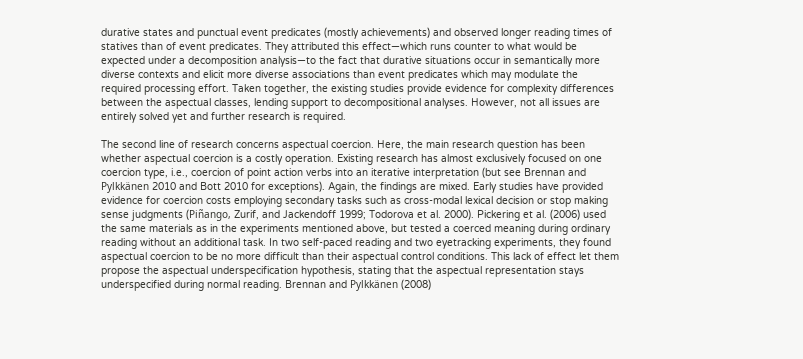durative states and punctual event predicates (mostly achievements) and observed longer reading times of statives than of event predicates. They attributed this effect—which runs counter to what would be expected under a decomposition analysis—to the fact that durative situations occur in semantically more diverse contexts and elicit more diverse associations than event predicates which may modulate the required processing effort. Taken together, the existing studies provide evidence for complexity differences between the aspectual classes, lending support to decompositional analyses. However, not all issues are entirely solved yet and further research is required.

The second line of research concerns aspectual coercion. Here, the main research question has been whether aspectual coercion is a costly operation. Existing research has almost exclusively focused on one coercion type, i.e., coercion of point action verbs into an iterative interpretation (but see Brennan and Pylkkänen 2010 and Bott 2010 for exceptions). Again, the findings are mixed. Early studies have provided evidence for coercion costs employing secondary tasks such as cross-modal lexical decision or stop making sense judgments (Piñango, Zurif, and Jackendoff 1999; Todorova et al. 2000). Pickering et al. (2006) used the same materials as in the experiments mentioned above, but tested a coerced meaning during ordinary reading without an additional task. In two self-paced reading and two eyetracking experiments, they found aspectual coercion to be no more difficult than their aspectual control conditions. This lack of effect let them propose the aspectual underspecification hypothesis, stating that the aspectual representation stays underspecified during normal reading. Brennan and Pylkkänen (2008)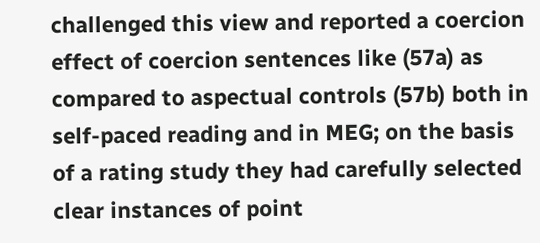challenged this view and reported a coercion effect of coercion sentences like (57a) as compared to aspectual controls (57b) both in self-paced reading and in MEG; on the basis of a rating study they had carefully selected clear instances of point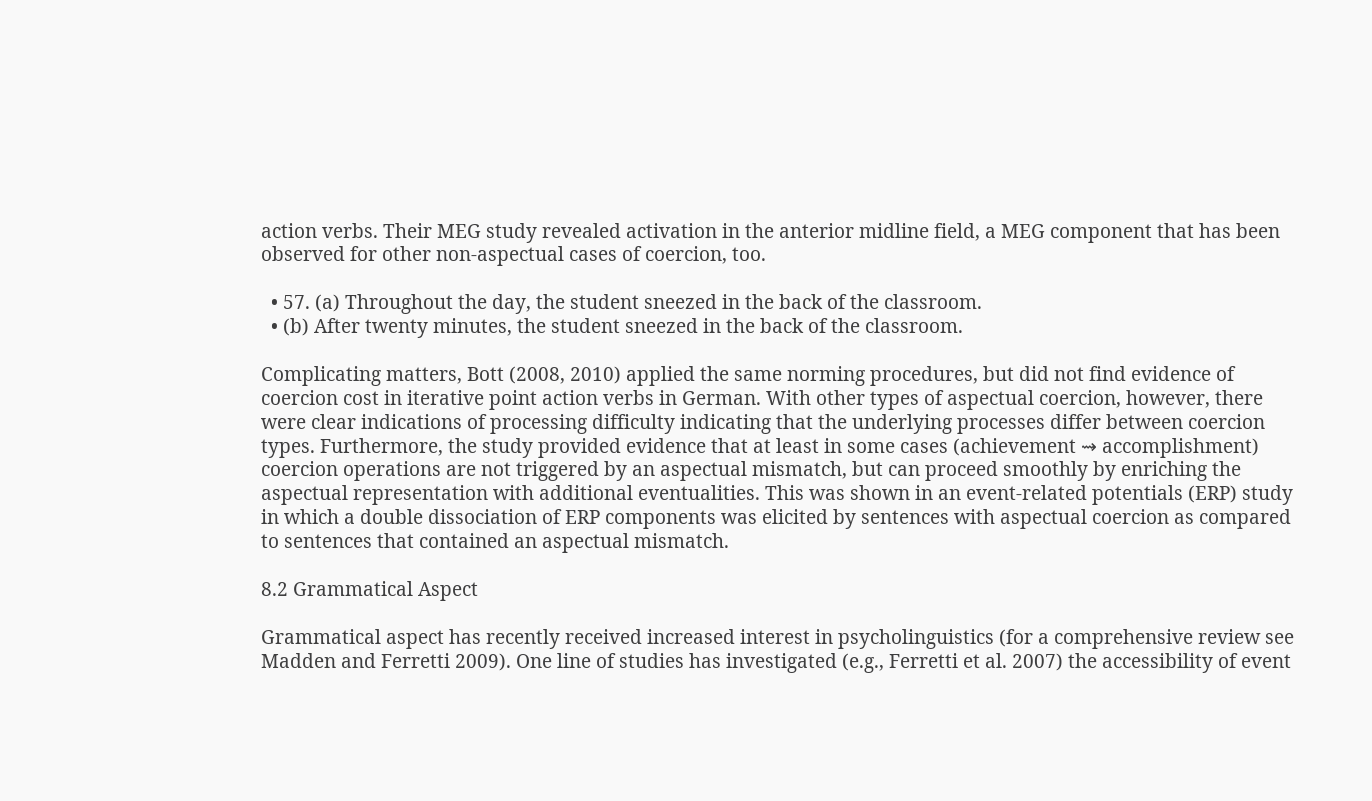action verbs. Their MEG study revealed activation in the anterior midline field, a MEG component that has been observed for other non-aspectual cases of coercion, too.

  • 57. (a) Throughout the day, the student sneezed in the back of the classroom.
  • (b) After twenty minutes, the student sneezed in the back of the classroom.

Complicating matters, Bott (2008, 2010) applied the same norming procedures, but did not find evidence of coercion cost in iterative point action verbs in German. With other types of aspectual coercion, however, there were clear indications of processing difficulty indicating that the underlying processes differ between coercion types. Furthermore, the study provided evidence that at least in some cases (achievement ⇝ accomplishment) coercion operations are not triggered by an aspectual mismatch, but can proceed smoothly by enriching the aspectual representation with additional eventualities. This was shown in an event-related potentials (ERP) study in which a double dissociation of ERP components was elicited by sentences with aspectual coercion as compared to sentences that contained an aspectual mismatch.

8.2 Grammatical Aspect

Grammatical aspect has recently received increased interest in psycholinguistics (for a comprehensive review see Madden and Ferretti 2009). One line of studies has investigated (e.g., Ferretti et al. 2007) the accessibility of event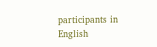participants in English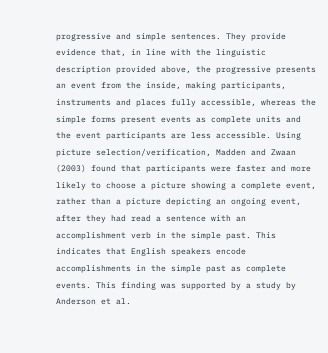progressive and simple sentences. They provide evidence that, in line with the linguistic description provided above, the progressive presents an event from the inside, making participants, instruments and places fully accessible, whereas the simple forms present events as complete units and the event participants are less accessible. Using picture selection/verification, Madden and Zwaan (2003) found that participants were faster and more likely to choose a picture showing a complete event, rather than a picture depicting an ongoing event, after they had read a sentence with an accomplishment verb in the simple past. This indicates that English speakers encode accomplishments in the simple past as complete events. This finding was supported by a study by Anderson et al.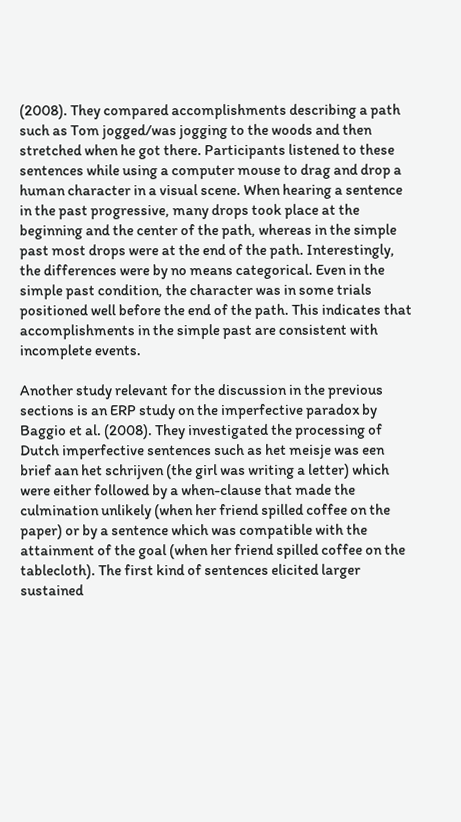(2008). They compared accomplishments describing a path such as Tom jogged/was jogging to the woods and then stretched when he got there. Participants listened to these sentences while using a computer mouse to drag and drop a human character in a visual scene. When hearing a sentence in the past progressive, many drops took place at the beginning and the center of the path, whereas in the simple past most drops were at the end of the path. Interestingly, the differences were by no means categorical. Even in the simple past condition, the character was in some trials positioned well before the end of the path. This indicates that accomplishments in the simple past are consistent with incomplete events.

Another study relevant for the discussion in the previous sections is an ERP study on the imperfective paradox by Baggio et al. (2008). They investigated the processing of Dutch imperfective sentences such as het meisje was een brief aan het schrijven (the girl was writing a letter) which were either followed by a when-clause that made the culmination unlikely (when her friend spilled coffee on the paper) or by a sentence which was compatible with the attainment of the goal (when her friend spilled coffee on the tablecloth). The first kind of sentences elicited larger sustained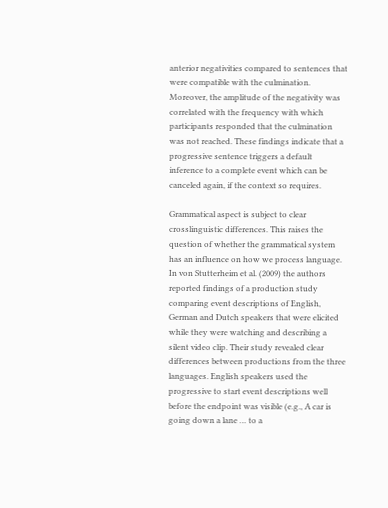anterior negativities compared to sentences that were compatible with the culmination. Moreover, the amplitude of the negativity was correlated with the frequency with which participants responded that the culmination was not reached. These findings indicate that a progressive sentence triggers a default inference to a complete event which can be canceled again, if the context so requires.

Grammatical aspect is subject to clear crosslinguistic differences. This raises the question of whether the grammatical system has an influence on how we process language. In von Stutterheim et al. (2009) the authors reported findings of a production study comparing event descriptions of English, German and Dutch speakers that were elicited while they were watching and describing a silent video clip. Their study revealed clear differences between productions from the three languages. English speakers used the progressive to start event descriptions well before the endpoint was visible (e.g., A car is going down a lane … to a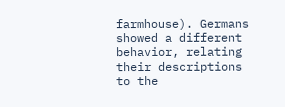farmhouse). Germans showed a different behavior, relating their descriptions to the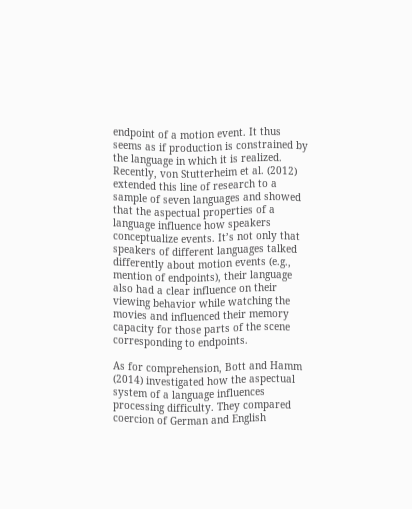endpoint of a motion event. It thus seems as if production is constrained by the language in which it is realized. Recently, von Stutterheim et al. (2012) extended this line of research to a sample of seven languages and showed that the aspectual properties of a language influence how speakers conceptualize events. It’s not only that speakers of different languages talked differently about motion events (e.g., mention of endpoints), their language also had a clear influence on their viewing behavior while watching the movies and influenced their memory capacity for those parts of the scene corresponding to endpoints.

As for comprehension, Bott and Hamm (2014) investigated how the aspectual system of a language influences processing difficulty. They compared coercion of German and English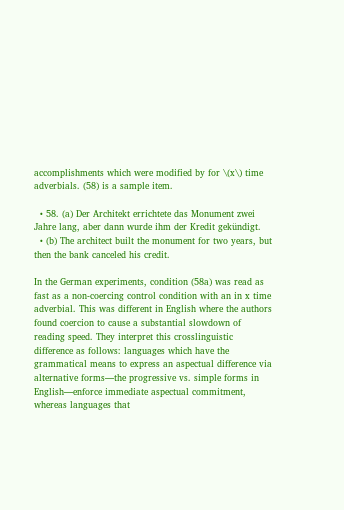accomplishments which were modified by for \(x\) time adverbials. (58) is a sample item.

  • 58. (a) Der Architekt errichtete das Monument zwei Jahre lang, aber dann wurde ihm der Kredit gekündigt.
  • (b) The architect built the monument for two years, but then the bank canceled his credit.

In the German experiments, condition (58a) was read as fast as a non-coercing control condition with an in x time adverbial. This was different in English where the authors found coercion to cause a substantial slowdown of reading speed. They interpret this crosslinguistic difference as follows: languages which have the grammatical means to express an aspectual difference via alternative forms—the progressive vs. simple forms in English—enforce immediate aspectual commitment, whereas languages that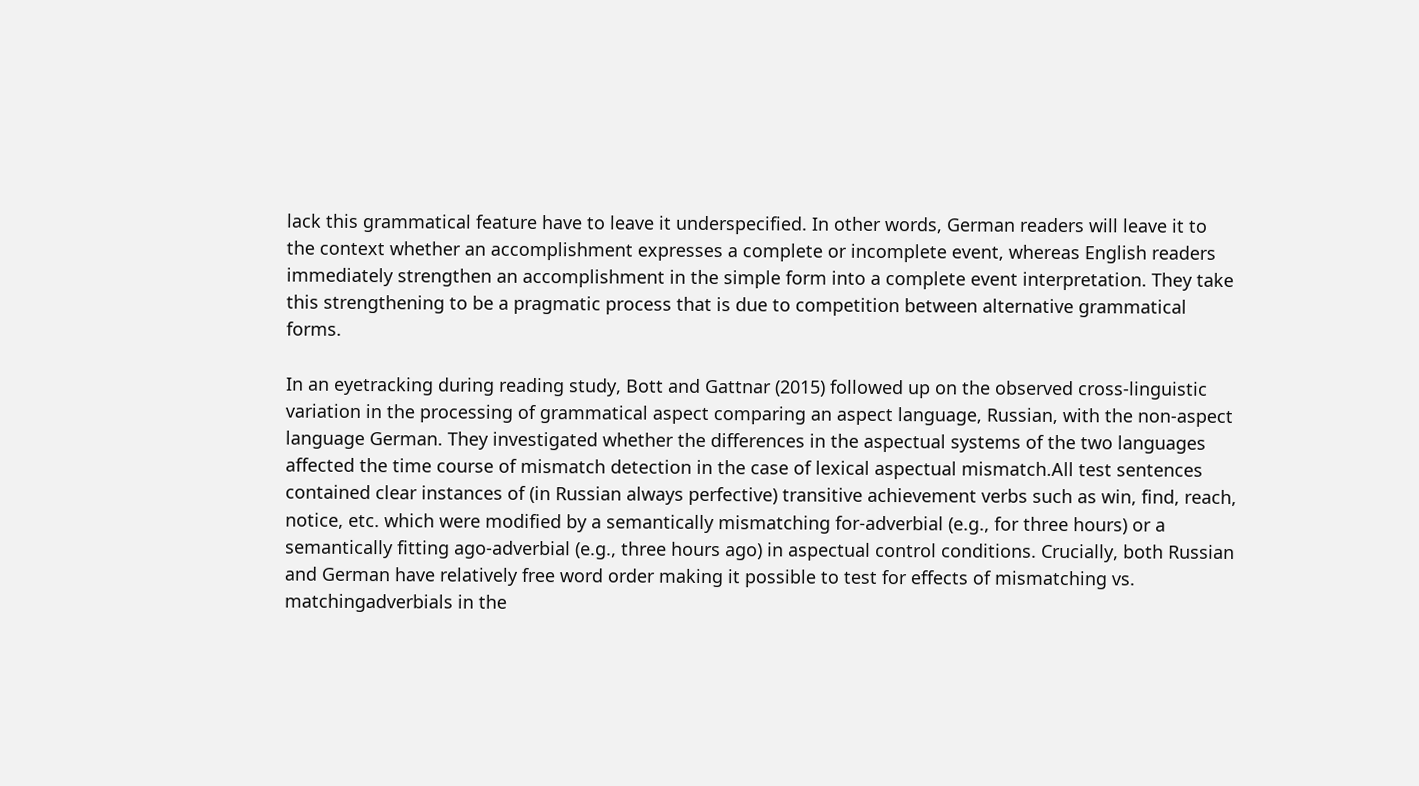lack this grammatical feature have to leave it underspecified. In other words, German readers will leave it to the context whether an accomplishment expresses a complete or incomplete event, whereas English readers immediately strengthen an accomplishment in the simple form into a complete event interpretation. They take this strengthening to be a pragmatic process that is due to competition between alternative grammatical forms.

In an eyetracking during reading study, Bott and Gattnar (2015) followed up on the observed cross-linguistic variation in the processing of grammatical aspect comparing an aspect language, Russian, with the non-aspect language German. They investigated whether the differences in the aspectual systems of the two languages affected the time course of mismatch detection in the case of lexical aspectual mismatch.All test sentences contained clear instances of (in Russian always perfective) transitive achievement verbs such as win, find, reach, notice, etc. which were modified by a semantically mismatching for-adverbial (e.g., for three hours) or a semantically fitting ago-adverbial (e.g., three hours ago) in aspectual control conditions. Crucially, both Russian and German have relatively free word order making it possible to test for effects of mismatching vs. matchingadverbials in the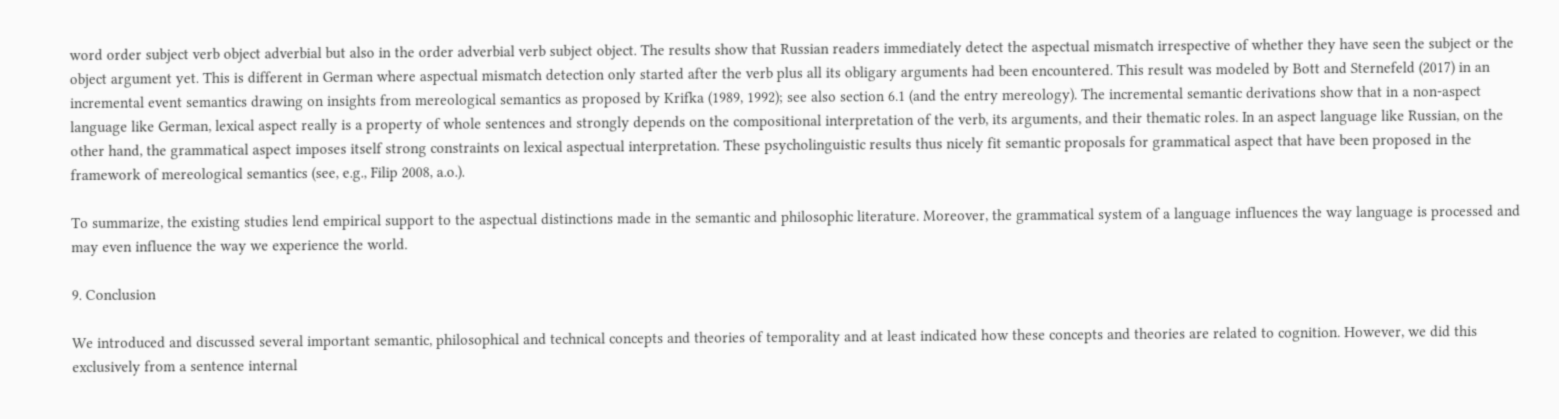word order subject verb object adverbial but also in the order adverbial verb subject object. The results show that Russian readers immediately detect the aspectual mismatch irrespective of whether they have seen the subject or the object argument yet. This is different in German where aspectual mismatch detection only started after the verb plus all its obligary arguments had been encountered. This result was modeled by Bott and Sternefeld (2017) in an incremental event semantics drawing on insights from mereological semantics as proposed by Krifka (1989, 1992); see also section 6.1 (and the entry mereology). The incremental semantic derivations show that in a non-aspect language like German, lexical aspect really is a property of whole sentences and strongly depends on the compositional interpretation of the verb, its arguments, and their thematic roles. In an aspect language like Russian, on the other hand, the grammatical aspect imposes itself strong constraints on lexical aspectual interpretation. These psycholinguistic results thus nicely fit semantic proposals for grammatical aspect that have been proposed in the framework of mereological semantics (see, e.g., Filip 2008, a.o.).

To summarize, the existing studies lend empirical support to the aspectual distinctions made in the semantic and philosophic literature. Moreover, the grammatical system of a language influences the way language is processed and may even influence the way we experience the world.

9. Conclusion

We introduced and discussed several important semantic, philosophical and technical concepts and theories of temporality and at least indicated how these concepts and theories are related to cognition. However, we did this exclusively from a sentence internal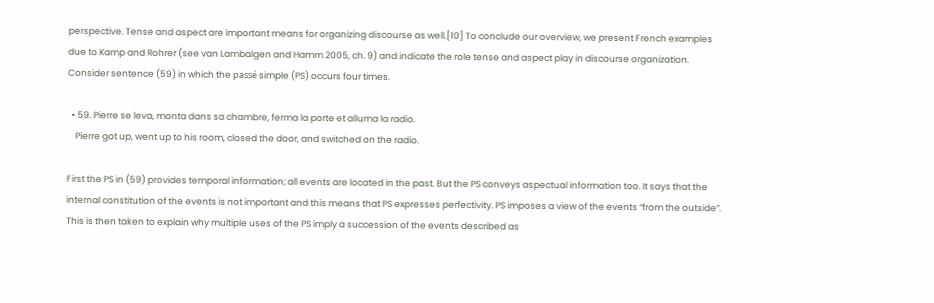perspective. Tense and aspect are important means for organizing discourse as well.[10] To conclude our overview, we present French examples due to Kamp and Rohrer (see van Lambalgen and Hamm 2005, ch. 9) and indicate the role tense and aspect play in discourse organization. Consider sentence (59) in which the passé simple (PS) occurs four times.

  • 59. Pierre se leva, monta dans sa chambre, ferma la porte et alluma la radio.
    Pierre got up, went up to his room, closed the door, and switched on the radio.

First the PS in (59) provides temporal information; all events are located in the past. But the PS conveys aspectual information too. It says that the internal constitution of the events is not important and this means that PS expresses perfectivity. PS imposes a view of the events “from the outside”. This is then taken to explain why multiple uses of the PS imply a succession of the events described as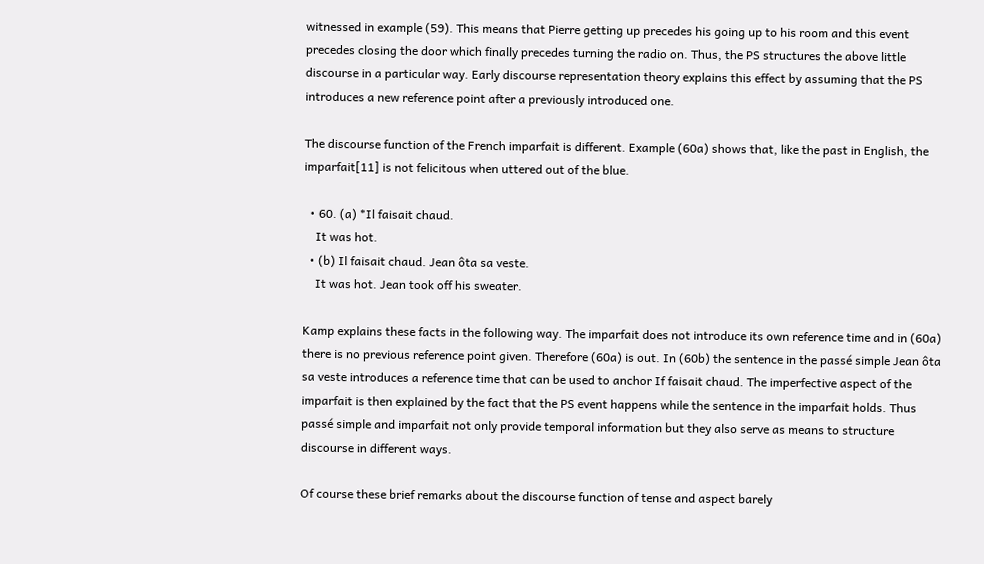witnessed in example (59). This means that Pierre getting up precedes his going up to his room and this event precedes closing the door which finally precedes turning the radio on. Thus, the PS structures the above little discourse in a particular way. Early discourse representation theory explains this effect by assuming that the PS introduces a new reference point after a previously introduced one.

The discourse function of the French imparfait is different. Example (60a) shows that, like the past in English, the imparfait[11] is not felicitous when uttered out of the blue.

  • 60. (a) *Il faisait chaud.
    It was hot.
  • (b) Il faisait chaud. Jean ôta sa veste.
    It was hot. Jean took off his sweater.

Kamp explains these facts in the following way. The imparfait does not introduce its own reference time and in (60a) there is no previous reference point given. Therefore (60a) is out. In (60b) the sentence in the passé simple Jean ôta sa veste introduces a reference time that can be used to anchor If faisait chaud. The imperfective aspect of the imparfait is then explained by the fact that the PS event happens while the sentence in the imparfait holds. Thus passé simple and imparfait not only provide temporal information but they also serve as means to structure discourse in different ways.

Of course these brief remarks about the discourse function of tense and aspect barely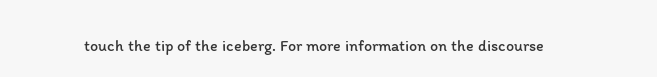touch the tip of the iceberg. For more information on the discourse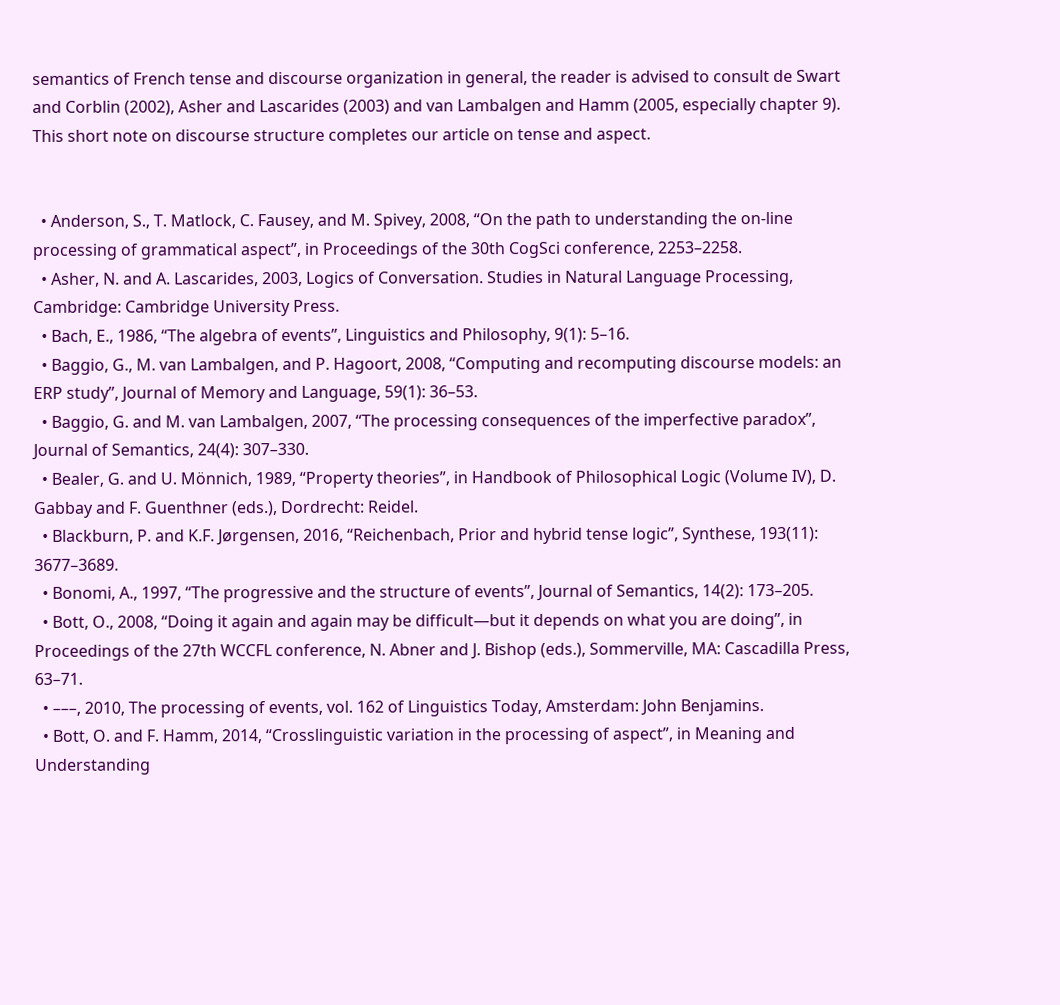semantics of French tense and discourse organization in general, the reader is advised to consult de Swart and Corblin (2002), Asher and Lascarides (2003) and van Lambalgen and Hamm (2005, especially chapter 9). This short note on discourse structure completes our article on tense and aspect.


  • Anderson, S., T. Matlock, C. Fausey, and M. Spivey, 2008, “On the path to understanding the on-line processing of grammatical aspect”, in Proceedings of the 30th CogSci conference, 2253–2258.
  • Asher, N. and A. Lascarides, 2003, Logics of Conversation. Studies in Natural Language Processing, Cambridge: Cambridge University Press.
  • Bach, E., 1986, “The algebra of events”, Linguistics and Philosophy, 9(1): 5–16.
  • Baggio, G., M. van Lambalgen, and P. Hagoort, 2008, “Computing and recomputing discourse models: an ERP study”, Journal of Memory and Language, 59(1): 36–53.
  • Baggio, G. and M. van Lambalgen, 2007, “The processing consequences of the imperfective paradox”, Journal of Semantics, 24(4): 307–330.
  • Bealer, G. and U. Mönnich, 1989, “Property theories”, in Handbook of Philosophical Logic (Volume IV), D. Gabbay and F. Guenthner (eds.), Dordrecht: Reidel.
  • Blackburn, P. and K.F. Jørgensen, 2016, “Reichenbach, Prior and hybrid tense logic”, Synthese, 193(11): 3677–3689.
  • Bonomi, A., 1997, “The progressive and the structure of events”, Journal of Semantics, 14(2): 173–205.
  • Bott, O., 2008, “Doing it again and again may be difficult—but it depends on what you are doing”, in Proceedings of the 27th WCCFL conference, N. Abner and J. Bishop (eds.), Sommerville, MA: Cascadilla Press, 63–71.
  • –––, 2010, The processing of events, vol. 162 of Linguistics Today, Amsterdam: John Benjamins.
  • Bott, O. and F. Hamm, 2014, “Crosslinguistic variation in the processing of aspect”, in Meaning and Understanding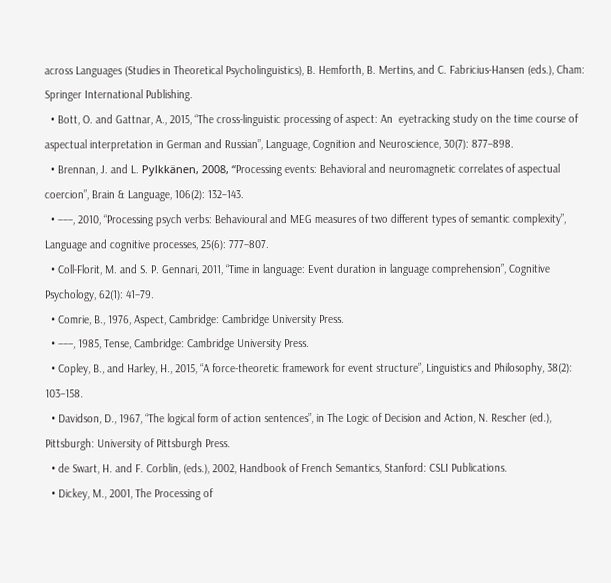across Languages (Studies in Theoretical Psycholinguistics), B. Hemforth, B. Mertins, and C. Fabricius-Hansen (eds.), Cham: Springer International Publishing.
  • Bott, O. and Gattnar, A., 2015, “The cross-linguistic processing of aspect: An  eyetracking study on the time course of aspectual interpretation in German and Russian”, Language, Cognition and Neuroscience, 30(7): 877–898.
  • Brennan, J. and L. Pylkkänen, 2008, “Processing events: Behavioral and neuromagnetic correlates of aspectual coercion”, Brain & Language, 106(2): 132–143.
  • –––, 2010, “Processing psych verbs: Behavioural and MEG measures of two different types of semantic complexity”, Language and cognitive processes, 25(6): 777–807.
  • Coll-Florit, M. and S. P. Gennari, 2011, “Time in language: Event duration in language comprehension”, Cognitive Psychology, 62(1): 41–79.
  • Comrie, B., 1976, Aspect, Cambridge: Cambridge University Press.
  • –––, 1985, Tense, Cambridge: Cambridge University Press.
  • Copley, B., and Harley, H., 2015, “A force-theoretic framework for event structure”, Linguistics and Philosophy, 38(2): 103–158.
  • Davidson, D., 1967, “The logical form of action sentences”, in The Logic of Decision and Action, N. Rescher (ed.), Pittsburgh: University of Pittsburgh Press.
  • de Swart, H. and F. Corblin, (eds.), 2002, Handbook of French Semantics, Stanford: CSLI Publications.
  • Dickey, M., 2001, The Processing of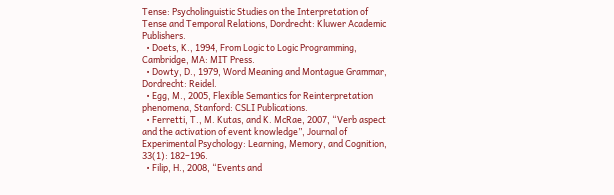Tense: Psycholinguistic Studies on the Interpretation of Tense and Temporal Relations, Dordrecht: Kluwer Academic Publishers.
  • Doets, K., 1994, From Logic to Logic Programming, Cambridge, MA: MIT Press.
  • Dowty, D., 1979, Word Meaning and Montague Grammar, Dordrecht: Reidel.
  • Egg, M., 2005, Flexible Semantics for Reinterpretation phenomena, Stanford: CSLI Publications.
  • Ferretti, T., M. Kutas, and K. McRae, 2007, “Verb aspect and the activation of event knowledge”, Journal of Experimental Psychology: Learning, Memory, and Cognition, 33(1): 182–196.
  • Filip, H., 2008, “Events and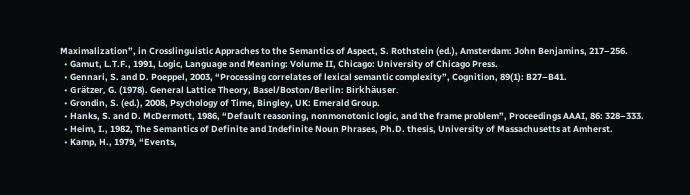Maximalization”, in Crosslinguistic Appraches to the Semantics of Aspect, S. Rothstein (ed.), Amsterdam: John Benjamins, 217–256.
  • Gamut, L.T.F., 1991, Logic, Language and Meaning: Volume II, Chicago: University of Chicago Press.
  • Gennari, S. and D. Poeppel, 2003, “Processing correlates of lexical semantic complexity”, Cognition, 89(1): B27–B41.
  • Grätzer, G. (1978). General Lattice Theory, Basel/Boston/Berlin: Birkhäuser.
  • Grondin, S. (ed.), 2008, Psychology of Time, Bingley, UK: Emerald Group.
  • Hanks, S. and D. McDermott, 1986, “Default reasoning, nonmonotonic logic, and the frame problem”, Proceedings AAAI, 86: 328–333.
  • Heim, I., 1982, The Semantics of Definite and Indefinite Noun Phrases, Ph.D. thesis, University of Massachusetts at Amherst.
  • Kamp, H., 1979, “Events,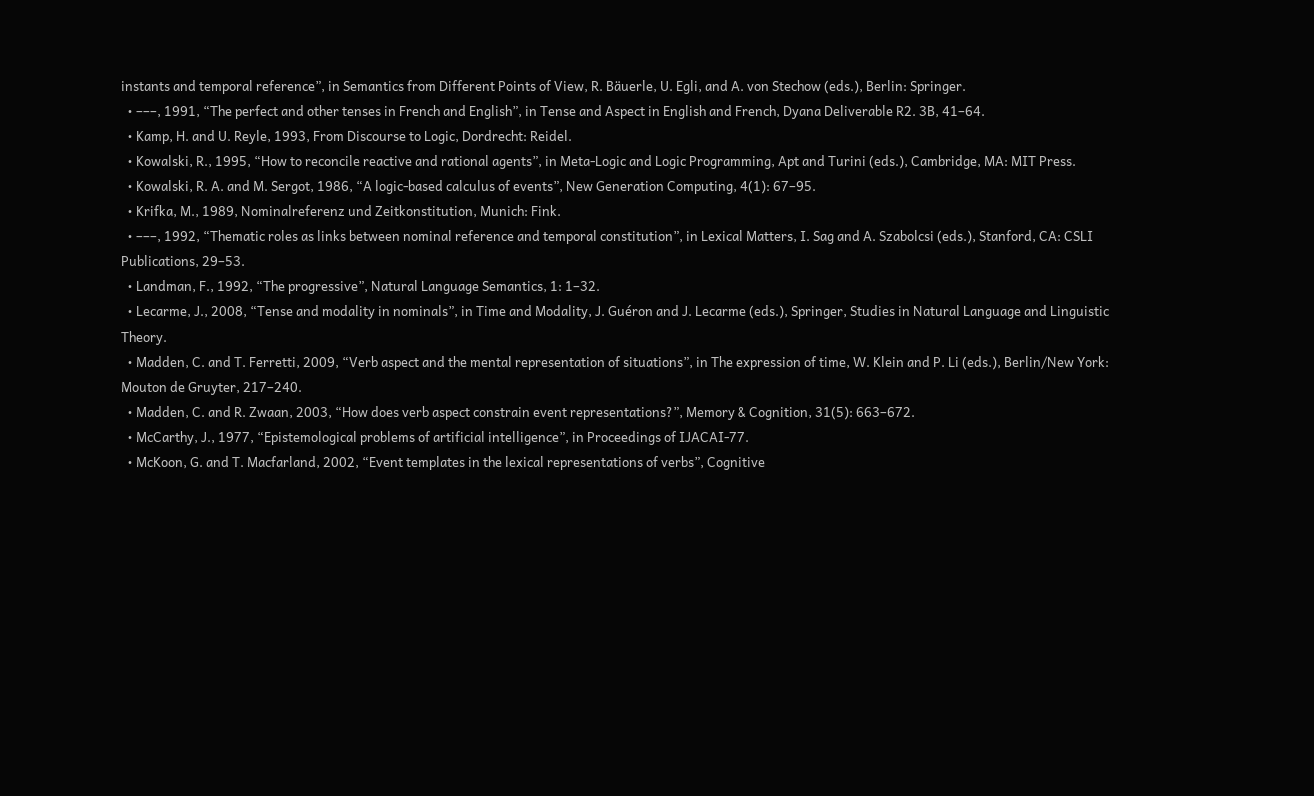instants and temporal reference”, in Semantics from Different Points of View, R. Bäuerle, U. Egli, and A. von Stechow (eds.), Berlin: Springer.
  • –––, 1991, “The perfect and other tenses in French and English”, in Tense and Aspect in English and French, Dyana Deliverable R2. 3B, 41–64.
  • Kamp, H. and U. Reyle, 1993, From Discourse to Logic, Dordrecht: Reidel.
  • Kowalski, R., 1995, “How to reconcile reactive and rational agents”, in Meta-Logic and Logic Programming, Apt and Turini (eds.), Cambridge, MA: MIT Press.
  • Kowalski, R. A. and M. Sergot, 1986, “A logic-based calculus of events”, New Generation Computing, 4(1): 67–95.
  • Krifka, M., 1989, Nominalreferenz und Zeitkonstitution, Munich: Fink.
  • –––, 1992, “Thematic roles as links between nominal reference and temporal constitution”, in Lexical Matters, I. Sag and A. Szabolcsi (eds.), Stanford, CA: CSLI Publications, 29–53.
  • Landman, F., 1992, “The progressive”, Natural Language Semantics, 1: 1–32.
  • Lecarme, J., 2008, “Tense and modality in nominals”, in Time and Modality, J. Guéron and J. Lecarme (eds.), Springer, Studies in Natural Language and Linguistic Theory.
  • Madden, C. and T. Ferretti, 2009, “Verb aspect and the mental representation of situations”, in The expression of time, W. Klein and P. Li (eds.), Berlin/New York: Mouton de Gruyter, 217–240.
  • Madden, C. and R. Zwaan, 2003, “How does verb aspect constrain event representations?”, Memory & Cognition, 31(5): 663–672.
  • McCarthy, J., 1977, “Epistemological problems of artificial intelligence”, in Proceedings of IJACAI-77.
  • McKoon, G. and T. Macfarland, 2002, “Event templates in the lexical representations of verbs”, Cognitive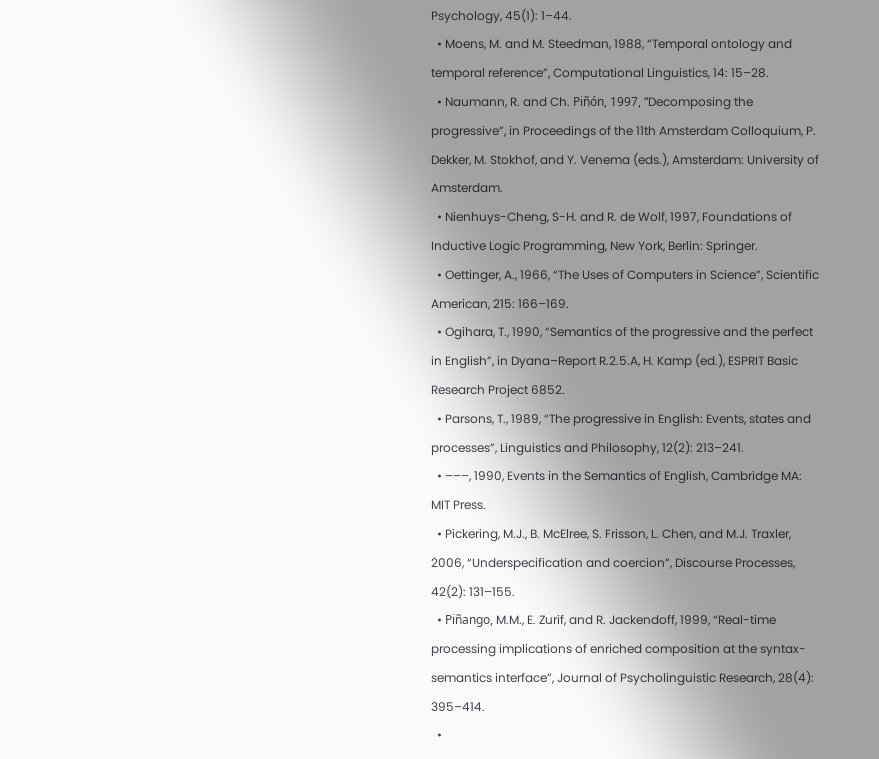Psychology, 45(1): 1–44.
  • Moens, M. and M. Steedman, 1988, “Temporal ontology and temporal reference”, Computational Linguistics, 14: 15–28.
  • Naumann, R. and Ch. Piñón, 1997, “Decomposing the progressive”, in Proceedings of the 11th Amsterdam Colloquium, P. Dekker, M. Stokhof, and Y. Venema (eds.), Amsterdam: University of Amsterdam.
  • Nienhuys-Cheng, S-H. and R. de Wolf, 1997, Foundations of Inductive Logic Programming, New York, Berlin: Springer.
  • Oettinger, A., 1966, “The Uses of Computers in Science”, Scientific American, 215: 166–169.
  • Ogihara, T., 1990, “Semantics of the progressive and the perfect in English”, in Dyana–Report R.2.5.A, H. Kamp (ed.), ESPRIT Basic Research Project 6852.
  • Parsons, T., 1989, “The progressive in English: Events, states and processes”, Linguistics and Philosophy, 12(2): 213–241.
  • –––, 1990, Events in the Semantics of English, Cambridge MA: MIT Press.
  • Pickering, M.J., B. McElree, S. Frisson, L. Chen, and M.J. Traxler, 2006, “Underspecification and coercion”, Discourse Processes, 42(2): 131–155.
  • Piñango, M.M., E. Zurif, and R. Jackendoff, 1999, “Real-time processing implications of enriched composition at the syntax-semantics interface”, Journal of Psycholinguistic Research, 28(4): 395–414.
  •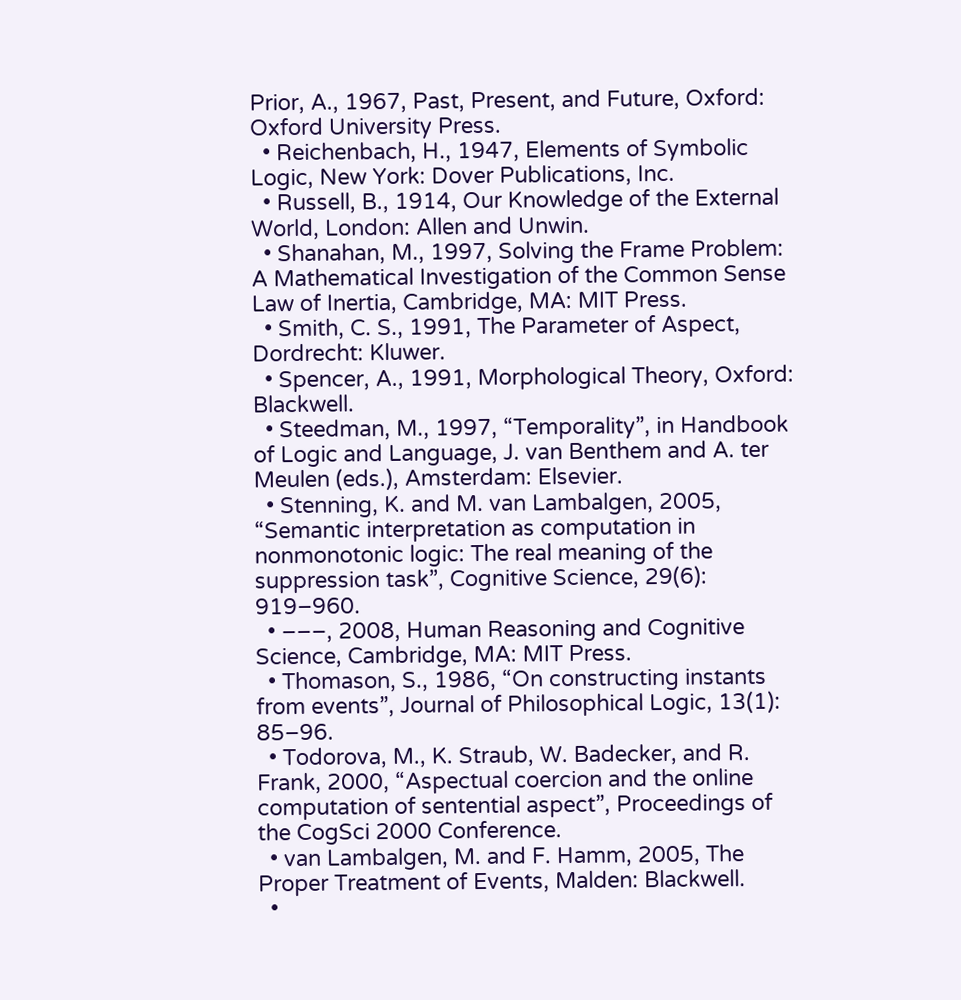Prior, A., 1967, Past, Present, and Future, Oxford: Oxford University Press.
  • Reichenbach, H., 1947, Elements of Symbolic Logic, New York: Dover Publications, Inc.
  • Russell, B., 1914, Our Knowledge of the External World, London: Allen and Unwin.
  • Shanahan, M., 1997, Solving the Frame Problem: A Mathematical Investigation of the Common Sense Law of Inertia, Cambridge, MA: MIT Press.
  • Smith, C. S., 1991, The Parameter of Aspect, Dordrecht: Kluwer.
  • Spencer, A., 1991, Morphological Theory, Oxford: Blackwell.
  • Steedman, M., 1997, “Temporality”, in Handbook of Logic and Language, J. van Benthem and A. ter Meulen (eds.), Amsterdam: Elsevier.
  • Stenning, K. and M. van Lambalgen, 2005, “Semantic interpretation as computation in nonmonotonic logic: The real meaning of the suppression task”, Cognitive Science, 29(6): 919–960.
  • –––, 2008, Human Reasoning and Cognitive Science, Cambridge, MA: MIT Press.
  • Thomason, S., 1986, “On constructing instants from events”, Journal of Philosophical Logic, 13(1): 85–96.
  • Todorova, M., K. Straub, W. Badecker, and R. Frank, 2000, “Aspectual coercion and the online computation of sentential aspect”, Proceedings of the CogSci 2000 Conference.
  • van Lambalgen, M. and F. Hamm, 2005, The Proper Treatment of Events, Malden: Blackwell.
  •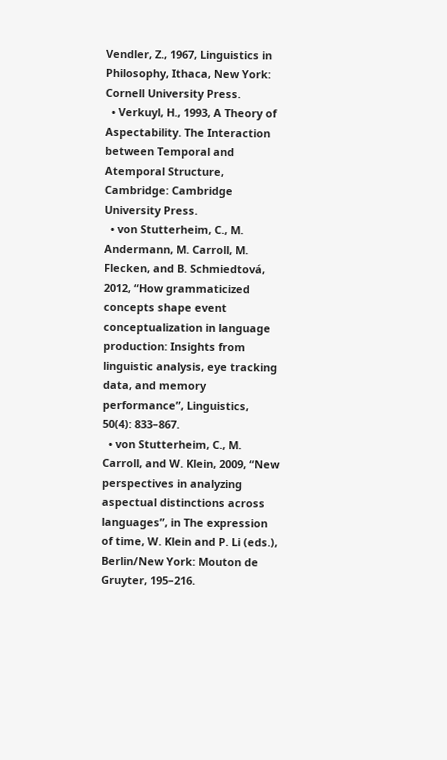Vendler, Z., 1967, Linguistics in Philosophy, Ithaca, New York: Cornell University Press.
  • Verkuyl, H., 1993, A Theory of Aspectability. The Interaction between Temporal and Atemporal Structure, Cambridge: Cambridge University Press.
  • von Stutterheim, C., M. Andermann, M. Carroll, M. Flecken, and B. Schmiedtová, 2012, “How grammaticized concepts shape event conceptualization in language production: Insights from linguistic analysis, eye tracking data, and memory performance”, Linguistics, 50(4): 833–867.
  • von Stutterheim, C., M. Carroll, and W. Klein, 2009, “New perspectives in analyzing aspectual distinctions across languages”, in The expression of time, W. Klein and P. Li (eds.), Berlin/New York: Mouton de Gruyter, 195–216.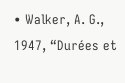• Walker, A. G., 1947, “Durées et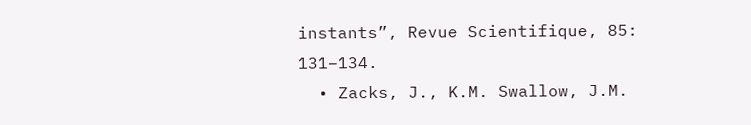instants”, Revue Scientifique, 85: 131–134.
  • Zacks, J., K.M. Swallow, J.M.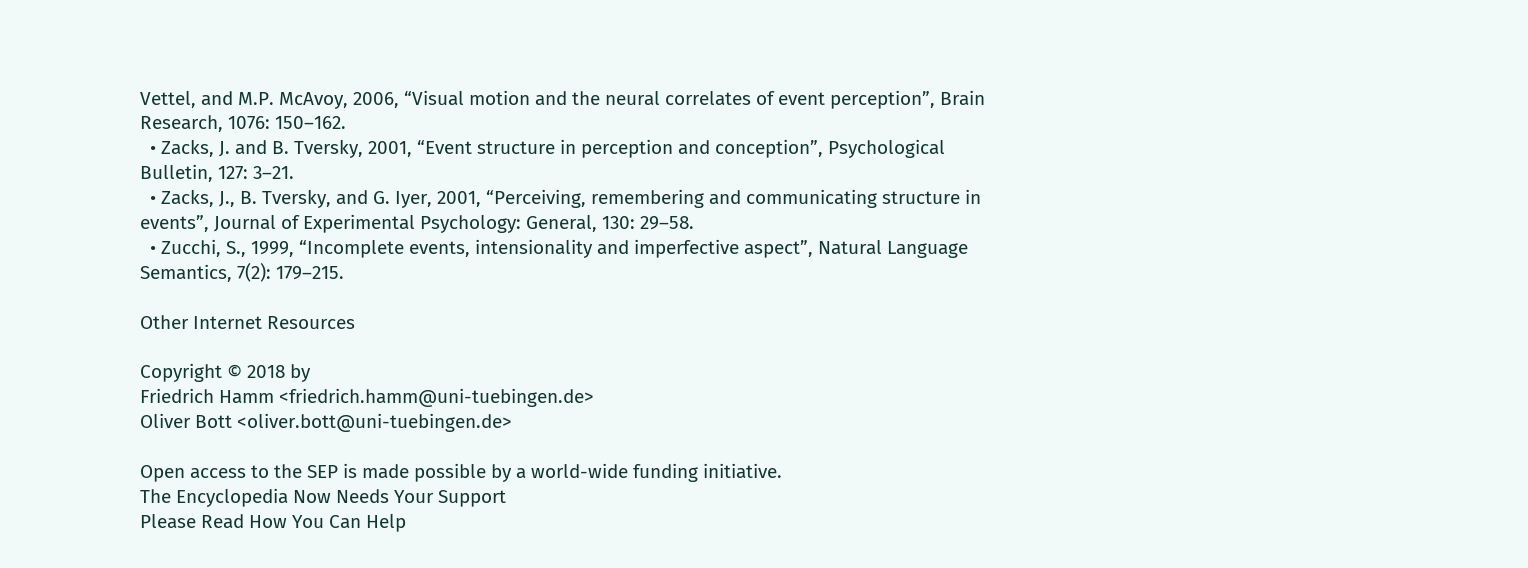Vettel, and M.P. McAvoy, 2006, “Visual motion and the neural correlates of event perception”, Brain Research, 1076: 150–162.
  • Zacks, J. and B. Tversky, 2001, “Event structure in perception and conception”, Psychological Bulletin, 127: 3–21.
  • Zacks, J., B. Tversky, and G. Iyer, 2001, “Perceiving, remembering and communicating structure in events”, Journal of Experimental Psychology: General, 130: 29–58.
  • Zucchi, S., 1999, “Incomplete events, intensionality and imperfective aspect”, Natural Language Semantics, 7(2): 179–215.

Other Internet Resources

Copyright © 2018 by
Friedrich Hamm <friedrich.hamm@uni-tuebingen.de>
Oliver Bott <oliver.bott@uni-tuebingen.de>

Open access to the SEP is made possible by a world-wide funding initiative.
The Encyclopedia Now Needs Your Support
Please Read How You Can Help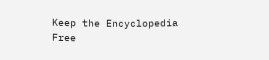Keep the Encyclopedia Free